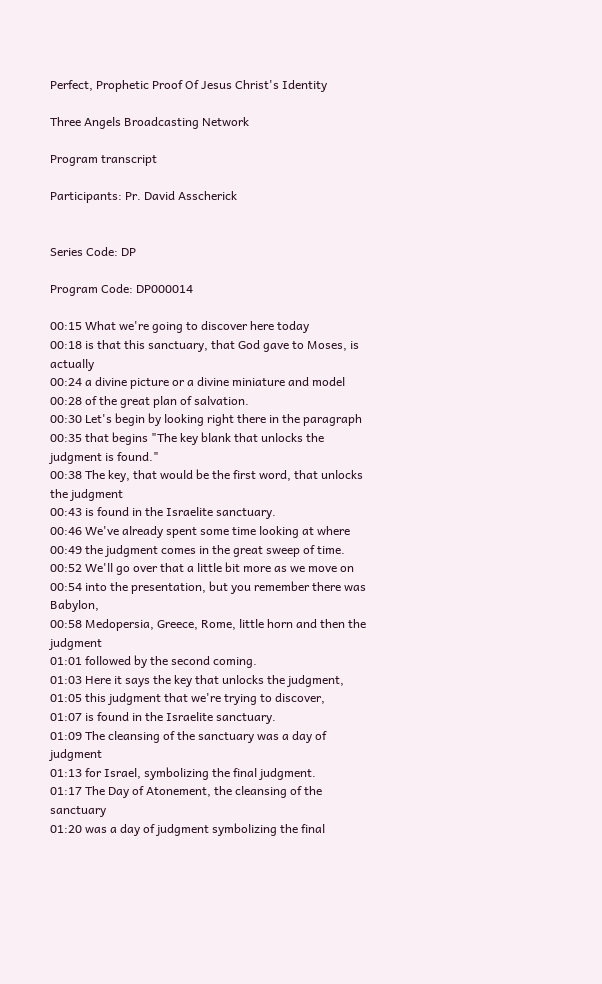Perfect, Prophetic Proof Of Jesus Christ's Identity

Three Angels Broadcasting Network

Program transcript

Participants: Pr. David Asscherick


Series Code: DP

Program Code: DP000014

00:15 What we're going to discover here today
00:18 is that this sanctuary, that God gave to Moses, is actually
00:24 a divine picture or a divine miniature and model
00:28 of the great plan of salvation.
00:30 Let's begin by looking right there in the paragraph
00:35 that begins "The key blank that unlocks the judgment is found."
00:38 The key, that would be the first word, that unlocks the judgment
00:43 is found in the Israelite sanctuary.
00:46 We've already spent some time looking at where
00:49 the judgment comes in the great sweep of time.
00:52 We'll go over that a little bit more as we move on
00:54 into the presentation, but you remember there was Babylon,
00:58 Medopersia, Greece, Rome, little horn and then the judgment
01:01 followed by the second coming.
01:03 Here it says the key that unlocks the judgment,
01:05 this judgment that we're trying to discover,
01:07 is found in the Israelite sanctuary.
01:09 The cleansing of the sanctuary was a day of judgment
01:13 for Israel, symbolizing the final judgment.
01:17 The Day of Atonement, the cleansing of the sanctuary
01:20 was a day of judgment symbolizing the final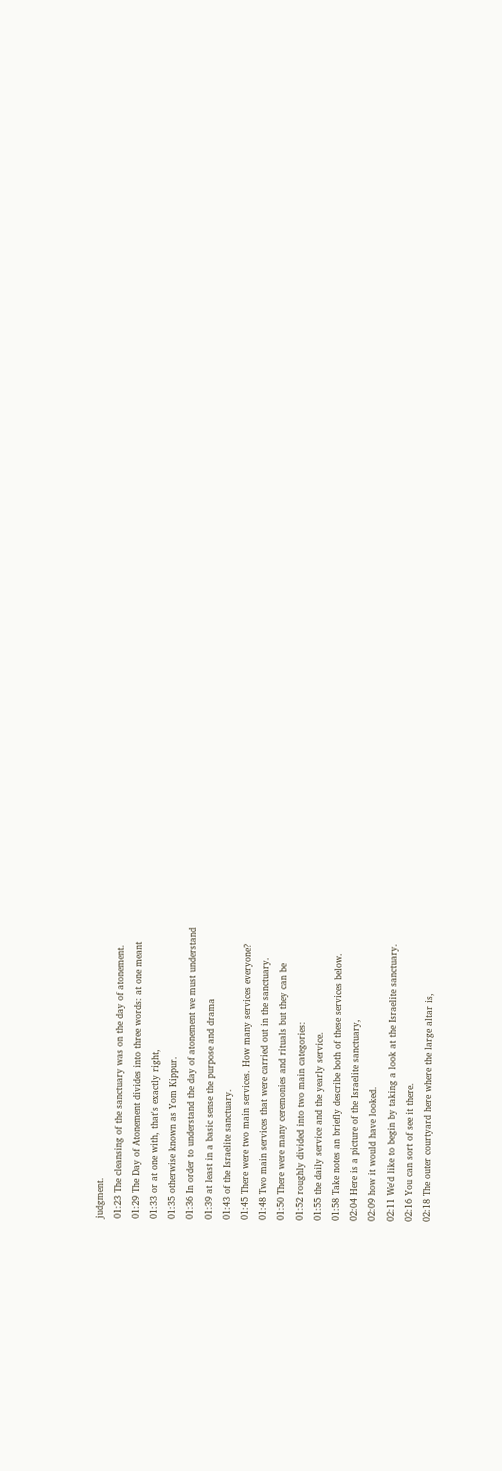judgment.
01:23 The cleansing of the sanctuary was on the day of atonement.
01:29 The Day of Atonement divides into three words: at one meant
01:33 or at one with, that's exactly right,
01:35 otherwise known as Yom Kippur.
01:36 In order to understand the day of atonement we must understand
01:39 at least in a basic sense the purpose and drama
01:43 of the Israelite sanctuary.
01:45 There were two main services. How many services everyone?
01:48 Two main services that were carried out in the sanctuary.
01:50 There were many ceremonies and rituals but they can be
01:52 roughly divided into two main categories:
01:55 the daily service and the yearly service.
01:58 Take notes an briefly describe both of these services below.
02:04 Here is a picture of the Israelite sanctuary,
02:09 how it would have looked.
02:11 We'd like to begin by taking a look at the Israelite sanctuary.
02:16 You can sort of see it there.
02:18 The outer courtyard here where the large altar is,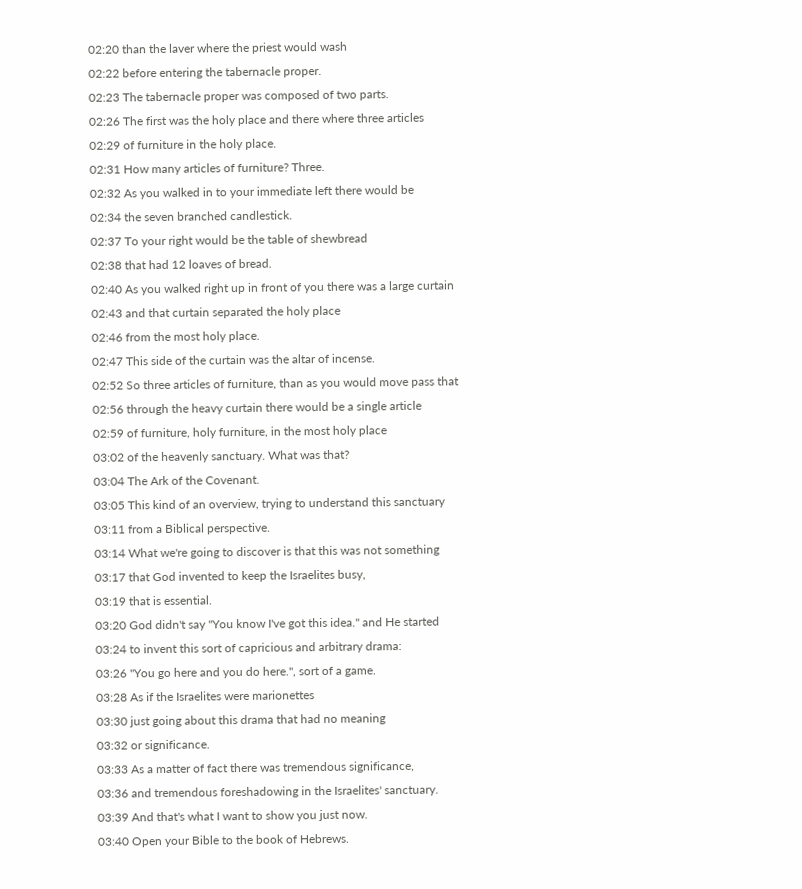02:20 than the laver where the priest would wash
02:22 before entering the tabernacle proper.
02:23 The tabernacle proper was composed of two parts.
02:26 The first was the holy place and there where three articles
02:29 of furniture in the holy place.
02:31 How many articles of furniture? Three.
02:32 As you walked in to your immediate left there would be
02:34 the seven branched candlestick.
02:37 To your right would be the table of shewbread
02:38 that had 12 loaves of bread.
02:40 As you walked right up in front of you there was a large curtain
02:43 and that curtain separated the holy place
02:46 from the most holy place.
02:47 This side of the curtain was the altar of incense.
02:52 So three articles of furniture, than as you would move pass that
02:56 through the heavy curtain there would be a single article
02:59 of furniture, holy furniture, in the most holy place
03:02 of the heavenly sanctuary. What was that?
03:04 The Ark of the Covenant.
03:05 This kind of an overview, trying to understand this sanctuary
03:11 from a Biblical perspective.
03:14 What we're going to discover is that this was not something
03:17 that God invented to keep the Israelites busy,
03:19 that is essential.
03:20 God didn't say "You know I've got this idea." and He started
03:24 to invent this sort of capricious and arbitrary drama:
03:26 "You go here and you do here.", sort of a game.
03:28 As if the Israelites were marionettes
03:30 just going about this drama that had no meaning
03:32 or significance.
03:33 As a matter of fact there was tremendous significance,
03:36 and tremendous foreshadowing in the Israelites' sanctuary.
03:39 And that's what I want to show you just now.
03:40 Open your Bible to the book of Hebrews.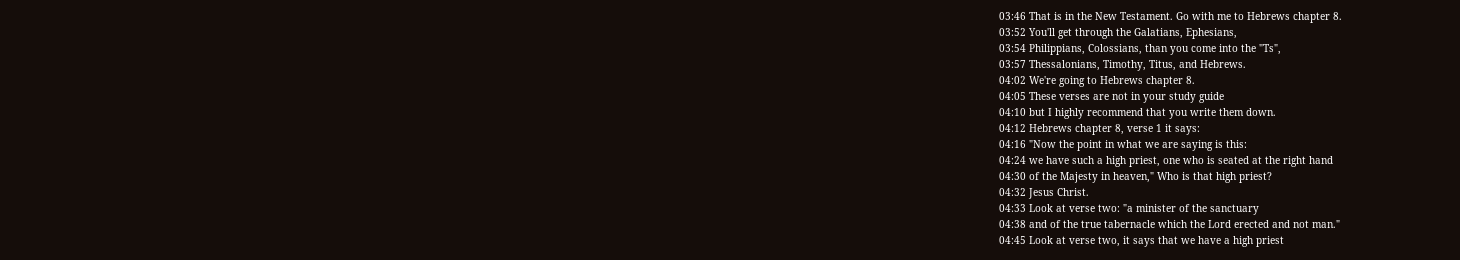03:46 That is in the New Testament. Go with me to Hebrews chapter 8.
03:52 You'll get through the Galatians, Ephesians,
03:54 Philippians, Colossians, than you come into the "Ts",
03:57 Thessalonians, Timothy, Titus, and Hebrews.
04:02 We're going to Hebrews chapter 8.
04:05 These verses are not in your study guide
04:10 but I highly recommend that you write them down.
04:12 Hebrews chapter 8, verse 1 it says:
04:16 "Now the point in what we are saying is this:
04:24 we have such a high priest, one who is seated at the right hand
04:30 of the Majesty in heaven," Who is that high priest?
04:32 Jesus Christ.
04:33 Look at verse two: "a minister of the sanctuary
04:38 and of the true tabernacle which the Lord erected and not man."
04:45 Look at verse two, it says that we have a high priest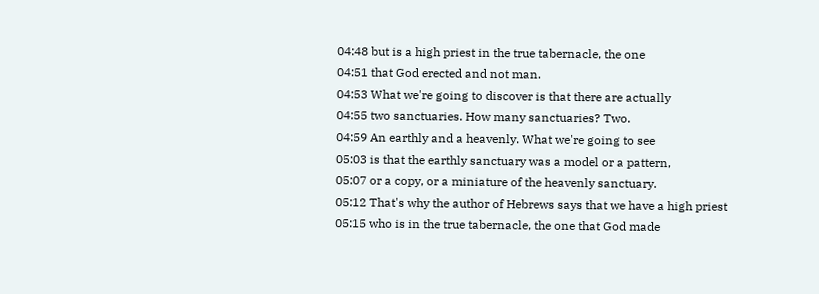04:48 but is a high priest in the true tabernacle, the one
04:51 that God erected and not man.
04:53 What we're going to discover is that there are actually
04:55 two sanctuaries. How many sanctuaries? Two.
04:59 An earthly and a heavenly. What we're going to see
05:03 is that the earthly sanctuary was a model or a pattern,
05:07 or a copy, or a miniature of the heavenly sanctuary.
05:12 That's why the author of Hebrews says that we have a high priest
05:15 who is in the true tabernacle, the one that God made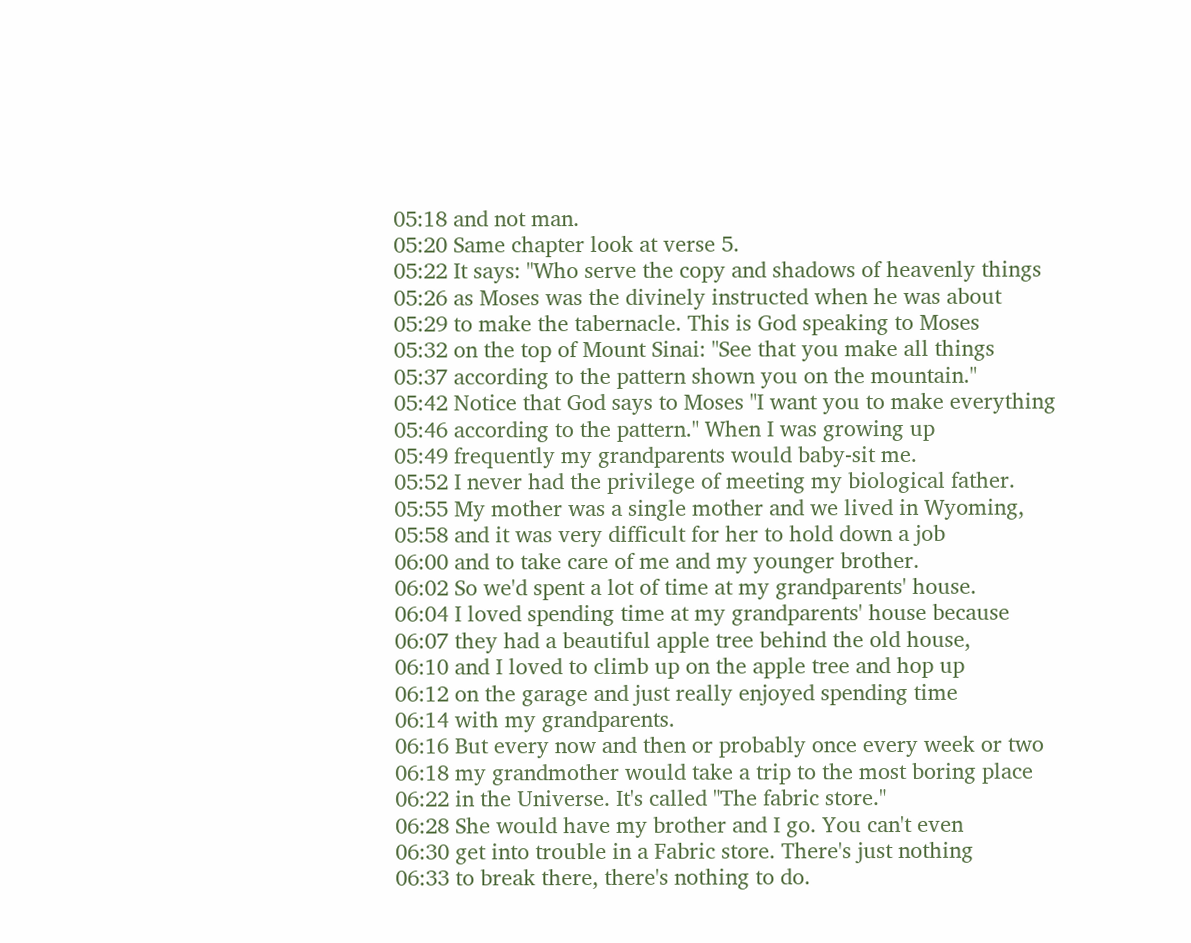05:18 and not man.
05:20 Same chapter look at verse 5.
05:22 It says: "Who serve the copy and shadows of heavenly things
05:26 as Moses was the divinely instructed when he was about
05:29 to make the tabernacle. This is God speaking to Moses
05:32 on the top of Mount Sinai: "See that you make all things
05:37 according to the pattern shown you on the mountain."
05:42 Notice that God says to Moses "I want you to make everything
05:46 according to the pattern." When I was growing up
05:49 frequently my grandparents would baby-sit me.
05:52 I never had the privilege of meeting my biological father.
05:55 My mother was a single mother and we lived in Wyoming,
05:58 and it was very difficult for her to hold down a job
06:00 and to take care of me and my younger brother.
06:02 So we'd spent a lot of time at my grandparents' house.
06:04 I loved spending time at my grandparents' house because
06:07 they had a beautiful apple tree behind the old house,
06:10 and I loved to climb up on the apple tree and hop up
06:12 on the garage and just really enjoyed spending time
06:14 with my grandparents.
06:16 But every now and then or probably once every week or two
06:18 my grandmother would take a trip to the most boring place
06:22 in the Universe. It's called "The fabric store."
06:28 She would have my brother and I go. You can't even
06:30 get into trouble in a Fabric store. There's just nothing
06:33 to break there, there's nothing to do.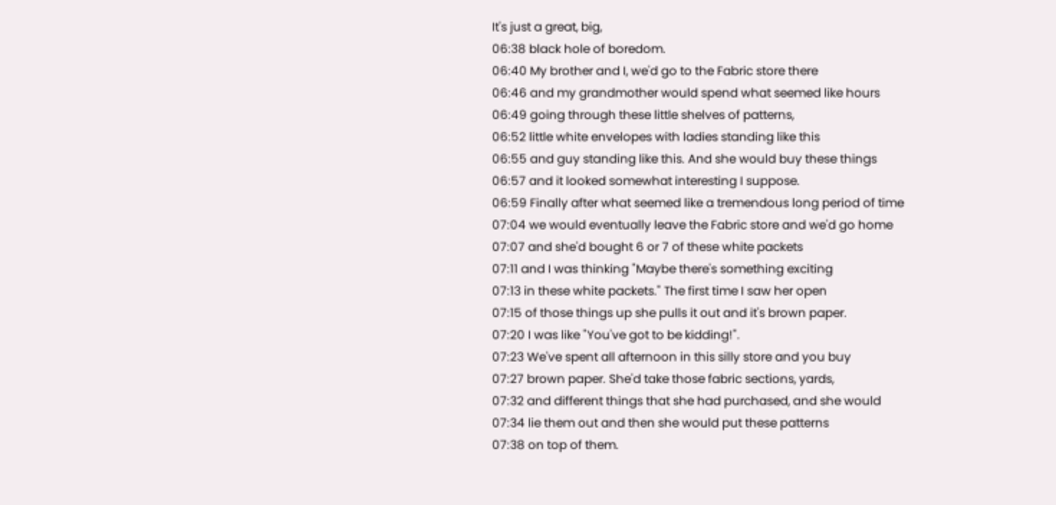It's just a great, big,
06:38 black hole of boredom.
06:40 My brother and I, we'd go to the Fabric store there
06:46 and my grandmother would spend what seemed like hours
06:49 going through these little shelves of patterns,
06:52 little white envelopes with ladies standing like this
06:55 and guy standing like this. And she would buy these things
06:57 and it looked somewhat interesting I suppose.
06:59 Finally after what seemed like a tremendous long period of time
07:04 we would eventually leave the Fabric store and we'd go home
07:07 and she'd bought 6 or 7 of these white packets
07:11 and I was thinking "Maybe there's something exciting
07:13 in these white packets." The first time I saw her open
07:15 of those things up she pulls it out and it's brown paper.
07:20 I was like "You've got to be kidding!".
07:23 We've spent all afternoon in this silly store and you buy
07:27 brown paper. She'd take those fabric sections, yards,
07:32 and different things that she had purchased, and she would
07:34 lie them out and then she would put these patterns
07:38 on top of them.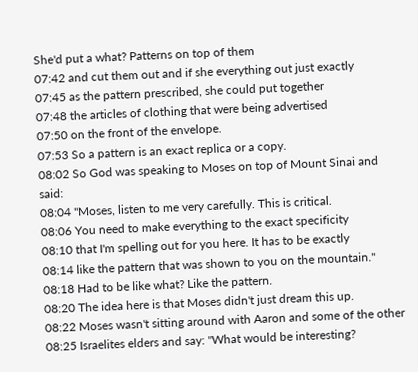She'd put a what? Patterns on top of them
07:42 and cut them out and if she everything out just exactly
07:45 as the pattern prescribed, she could put together
07:48 the articles of clothing that were being advertised
07:50 on the front of the envelope.
07:53 So a pattern is an exact replica or a copy.
08:02 So God was speaking to Moses on top of Mount Sinai and said:
08:04 "Moses, listen to me very carefully. This is critical.
08:06 You need to make everything to the exact specificity
08:10 that I'm spelling out for you here. It has to be exactly
08:14 like the pattern that was shown to you on the mountain."
08:18 Had to be like what? Like the pattern.
08:20 The idea here is that Moses didn't just dream this up.
08:22 Moses wasn't sitting around with Aaron and some of the other
08:25 Israelites elders and say: "What would be interesting?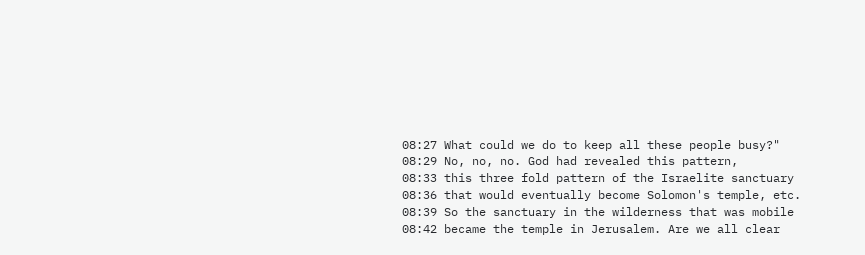08:27 What could we do to keep all these people busy?"
08:29 No, no, no. God had revealed this pattern,
08:33 this three fold pattern of the Israelite sanctuary
08:36 that would eventually become Solomon's temple, etc.
08:39 So the sanctuary in the wilderness that was mobile
08:42 became the temple in Jerusalem. Are we all clear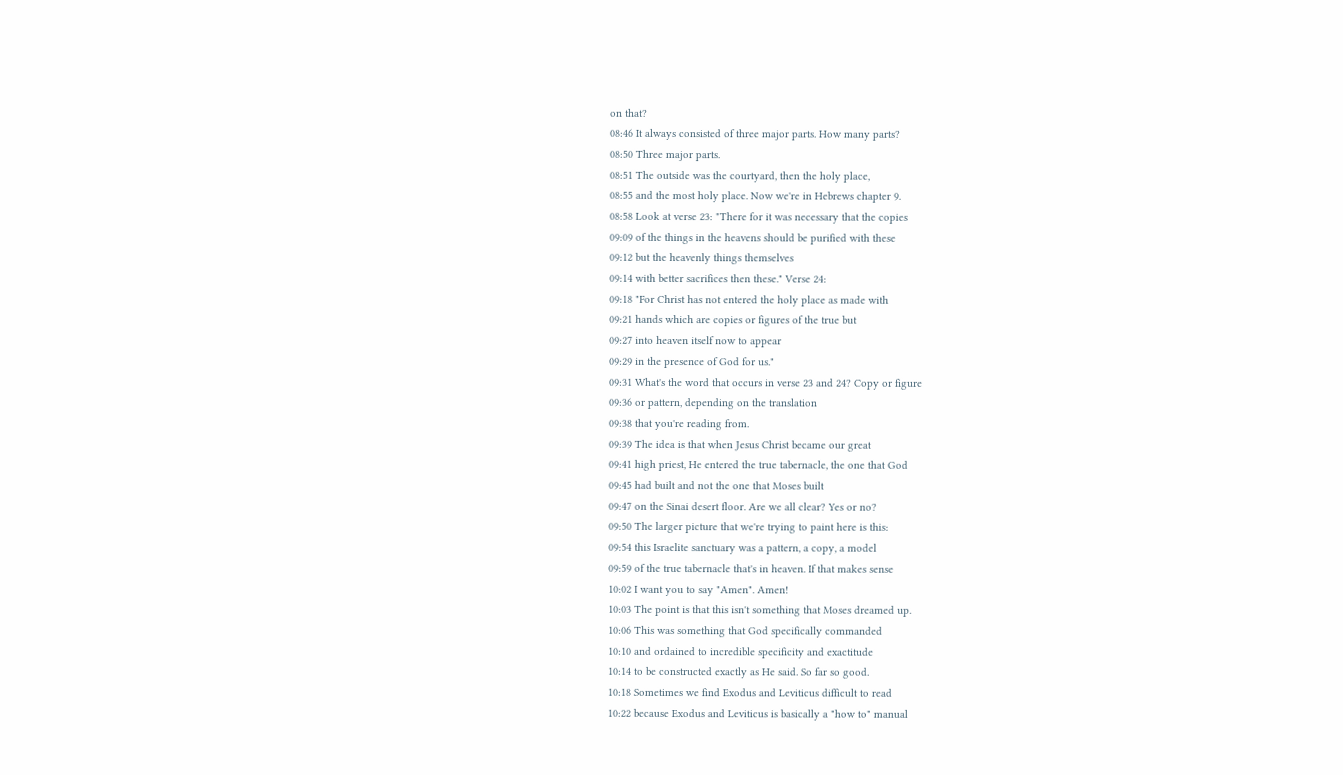on that?
08:46 It always consisted of three major parts. How many parts?
08:50 Three major parts.
08:51 The outside was the courtyard, then the holy place,
08:55 and the most holy place. Now we're in Hebrews chapter 9.
08:58 Look at verse 23: "There for it was necessary that the copies
09:09 of the things in the heavens should be purified with these
09:12 but the heavenly things themselves
09:14 with better sacrifices then these." Verse 24:
09:18 "For Christ has not entered the holy place as made with
09:21 hands which are copies or figures of the true but
09:27 into heaven itself now to appear
09:29 in the presence of God for us."
09:31 What's the word that occurs in verse 23 and 24? Copy or figure
09:36 or pattern, depending on the translation
09:38 that you're reading from.
09:39 The idea is that when Jesus Christ became our great
09:41 high priest, He entered the true tabernacle, the one that God
09:45 had built and not the one that Moses built
09:47 on the Sinai desert floor. Are we all clear? Yes or no?
09:50 The larger picture that we're trying to paint here is this:
09:54 this Israelite sanctuary was a pattern, a copy, a model
09:59 of the true tabernacle that's in heaven. If that makes sense
10:02 I want you to say "Amen". Amen!
10:03 The point is that this isn't something that Moses dreamed up.
10:06 This was something that God specifically commanded
10:10 and ordained to incredible specificity and exactitude
10:14 to be constructed exactly as He said. So far so good.
10:18 Sometimes we find Exodus and Leviticus difficult to read
10:22 because Exodus and Leviticus is basically a "how to" manual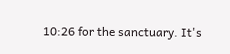10:26 for the sanctuary. It's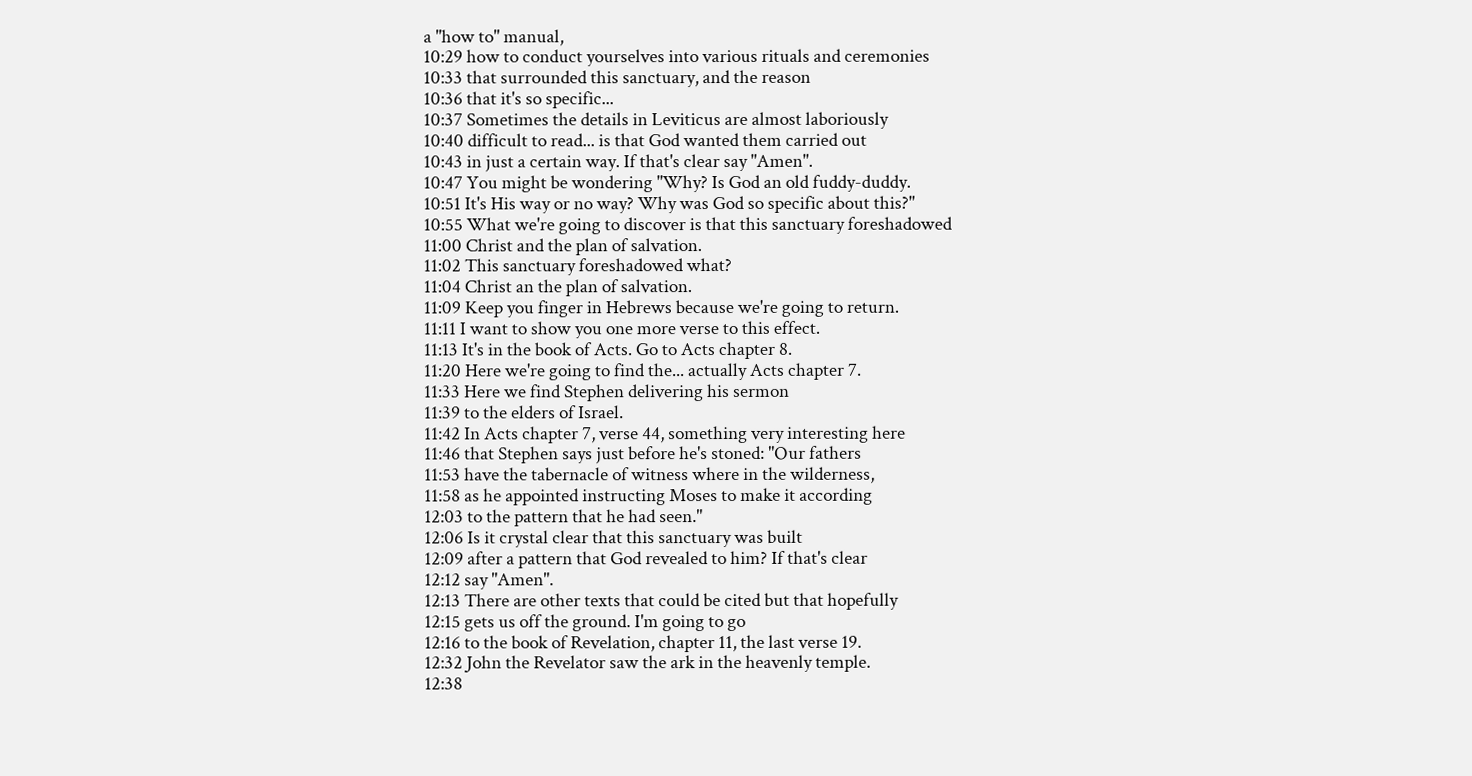a "how to" manual,
10:29 how to conduct yourselves into various rituals and ceremonies
10:33 that surrounded this sanctuary, and the reason
10:36 that it's so specific...
10:37 Sometimes the details in Leviticus are almost laboriously
10:40 difficult to read... is that God wanted them carried out
10:43 in just a certain way. If that's clear say "Amen".
10:47 You might be wondering "Why? Is God an old fuddy-duddy.
10:51 It's His way or no way? Why was God so specific about this?"
10:55 What we're going to discover is that this sanctuary foreshadowed
11:00 Christ and the plan of salvation.
11:02 This sanctuary foreshadowed what?
11:04 Christ an the plan of salvation.
11:09 Keep you finger in Hebrews because we're going to return.
11:11 I want to show you one more verse to this effect.
11:13 It's in the book of Acts. Go to Acts chapter 8.
11:20 Here we're going to find the... actually Acts chapter 7.
11:33 Here we find Stephen delivering his sermon
11:39 to the elders of Israel.
11:42 In Acts chapter 7, verse 44, something very interesting here
11:46 that Stephen says just before he's stoned: "Our fathers
11:53 have the tabernacle of witness where in the wilderness,
11:58 as he appointed instructing Moses to make it according
12:03 to the pattern that he had seen."
12:06 Is it crystal clear that this sanctuary was built
12:09 after a pattern that God revealed to him? If that's clear
12:12 say "Amen".
12:13 There are other texts that could be cited but that hopefully
12:15 gets us off the ground. I'm going to go
12:16 to the book of Revelation, chapter 11, the last verse 19.
12:32 John the Revelator saw the ark in the heavenly temple.
12:38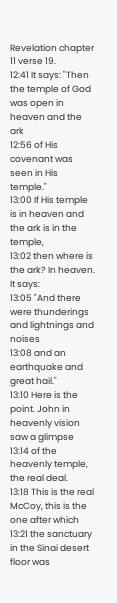Revelation chapter 11 verse 19.
12:41 It says: "Then the temple of God was open in heaven and the ark
12:56 of His covenant was seen in His temple."
13:00 If His temple is in heaven and the ark is in the temple,
13:02 then where is the ark? In heaven. It says:
13:05 "And there were thunderings and lightnings and noises
13:08 and an earthquake and great hail."
13:10 Here is the point. John in heavenly vision saw a glimpse
13:14 of the heavenly temple, the real deal.
13:18 This is the real McCoy, this is the one after which
13:21 the sanctuary in the Sinai desert floor was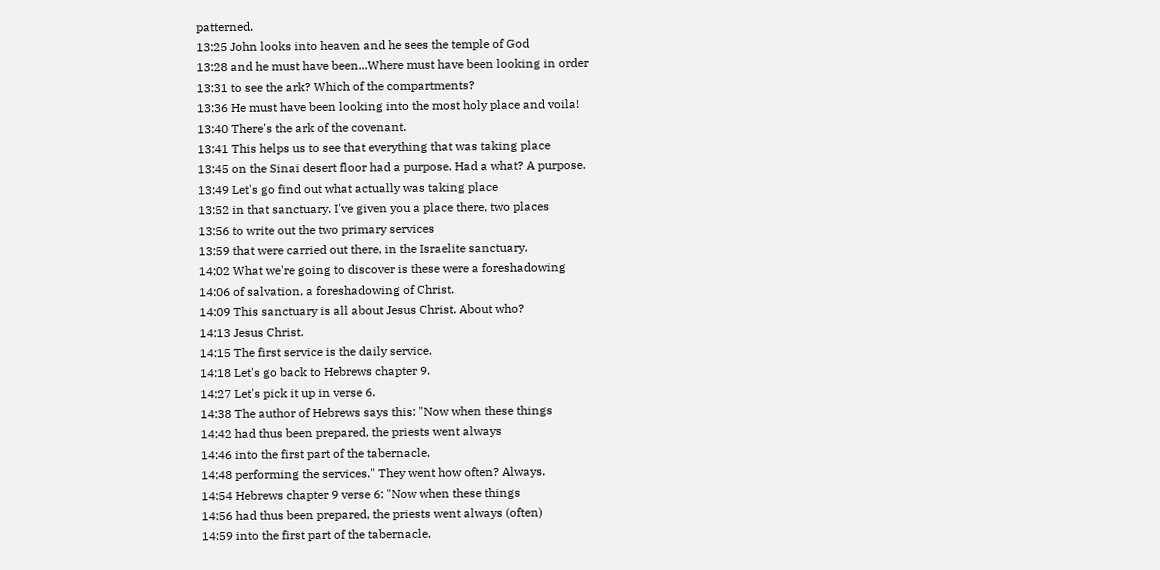patterned.
13:25 John looks into heaven and he sees the temple of God
13:28 and he must have been...Where must have been looking in order
13:31 to see the ark? Which of the compartments?
13:36 He must have been looking into the most holy place and voila!
13:40 There's the ark of the covenant.
13:41 This helps us to see that everything that was taking place
13:45 on the Sinai desert floor had a purpose. Had a what? A purpose.
13:49 Let's go find out what actually was taking place
13:52 in that sanctuary. I've given you a place there, two places
13:56 to write out the two primary services
13:59 that were carried out there, in the Israelite sanctuary.
14:02 What we're going to discover is these were a foreshadowing
14:06 of salvation, a foreshadowing of Christ.
14:09 This sanctuary is all about Jesus Christ. About who?
14:13 Jesus Christ.
14:15 The first service is the daily service.
14:18 Let's go back to Hebrews chapter 9.
14:27 Let's pick it up in verse 6.
14:38 The author of Hebrews says this: "Now when these things
14:42 had thus been prepared, the priests went always
14:46 into the first part of the tabernacle,
14:48 performing the services." They went how often? Always.
14:54 Hebrews chapter 9 verse 6: "Now when these things
14:56 had thus been prepared, the priests went always (often)
14:59 into the first part of the tabernacle,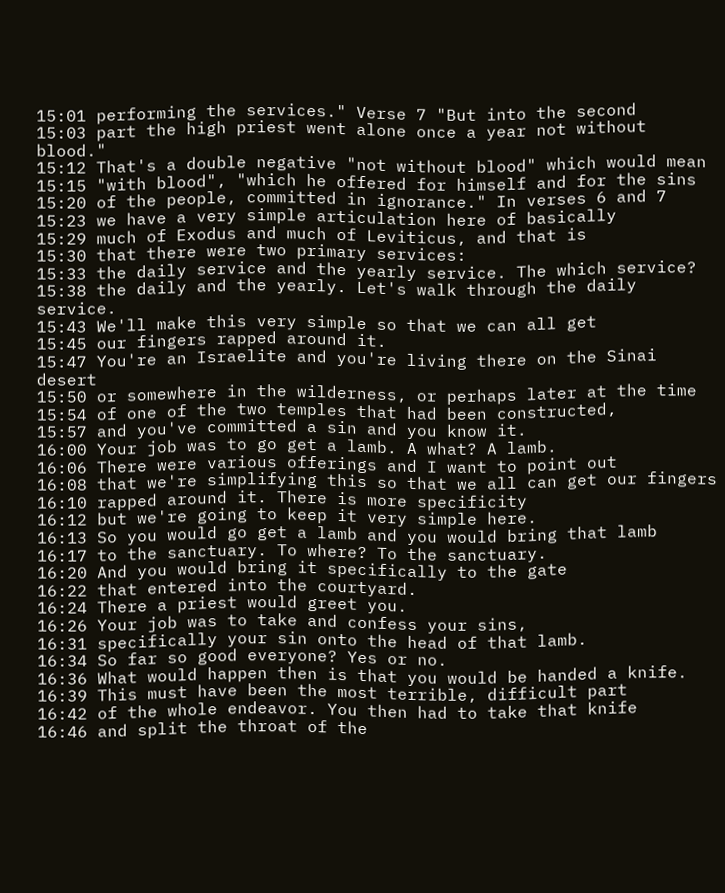15:01 performing the services." Verse 7 "But into the second
15:03 part the high priest went alone once a year not without blood."
15:12 That's a double negative "not without blood" which would mean
15:15 "with blood", "which he offered for himself and for the sins
15:20 of the people, committed in ignorance." In verses 6 and 7
15:23 we have a very simple articulation here of basically
15:29 much of Exodus and much of Leviticus, and that is
15:30 that there were two primary services:
15:33 the daily service and the yearly service. The which service?
15:38 the daily and the yearly. Let's walk through the daily service.
15:43 We'll make this very simple so that we can all get
15:45 our fingers rapped around it.
15:47 You're an Israelite and you're living there on the Sinai desert
15:50 or somewhere in the wilderness, or perhaps later at the time
15:54 of one of the two temples that had been constructed,
15:57 and you've committed a sin and you know it.
16:00 Your job was to go get a lamb. A what? A lamb.
16:06 There were various offerings and I want to point out
16:08 that we're simplifying this so that we all can get our fingers
16:10 rapped around it. There is more specificity
16:12 but we're going to keep it very simple here.
16:13 So you would go get a lamb and you would bring that lamb
16:17 to the sanctuary. To where? To the sanctuary.
16:20 And you would bring it specifically to the gate
16:22 that entered into the courtyard.
16:24 There a priest would greet you.
16:26 Your job was to take and confess your sins,
16:31 specifically your sin onto the head of that lamb.
16:34 So far so good everyone? Yes or no.
16:36 What would happen then is that you would be handed a knife.
16:39 This must have been the most terrible, difficult part
16:42 of the whole endeavor. You then had to take that knife
16:46 and split the throat of the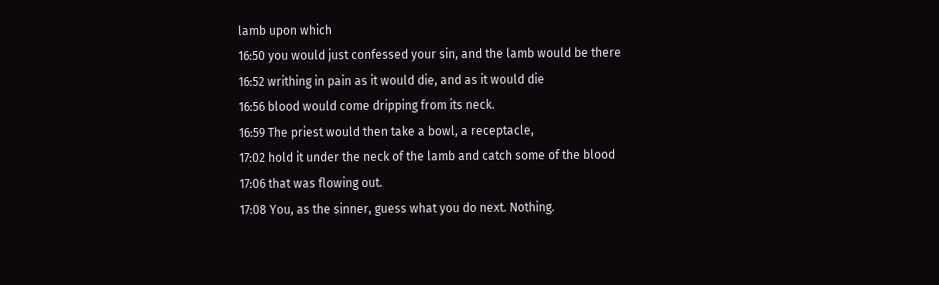lamb upon which
16:50 you would just confessed your sin, and the lamb would be there
16:52 writhing in pain as it would die, and as it would die
16:56 blood would come dripping from its neck.
16:59 The priest would then take a bowl, a receptacle,
17:02 hold it under the neck of the lamb and catch some of the blood
17:06 that was flowing out.
17:08 You, as the sinner, guess what you do next. Nothing.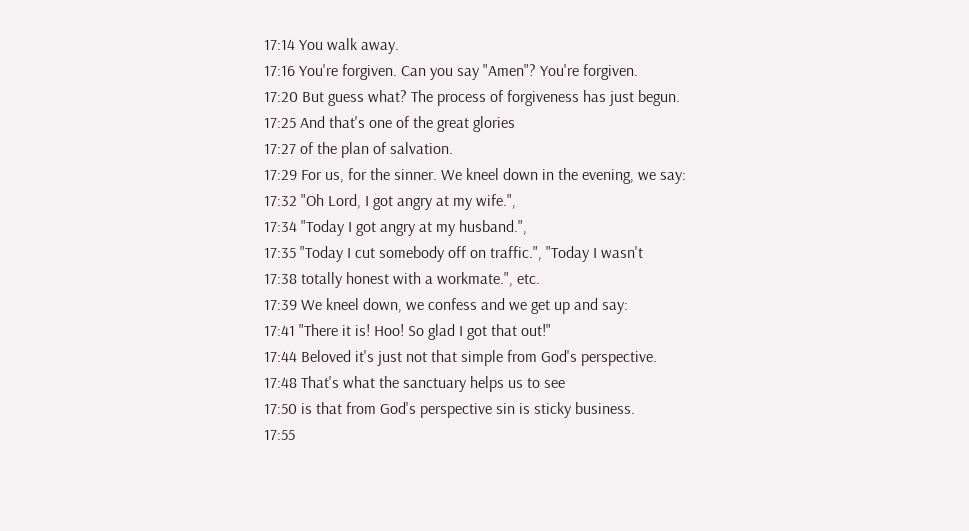17:14 You walk away.
17:16 You're forgiven. Can you say "Amen"? You're forgiven.
17:20 But guess what? The process of forgiveness has just begun.
17:25 And that's one of the great glories
17:27 of the plan of salvation.
17:29 For us, for the sinner. We kneel down in the evening, we say:
17:32 "Oh Lord, I got angry at my wife.",
17:34 "Today I got angry at my husband.",
17:35 "Today I cut somebody off on traffic.", "Today I wasn't
17:38 totally honest with a workmate.", etc.
17:39 We kneel down, we confess and we get up and say:
17:41 "There it is! Hoo! So glad I got that out!"
17:44 Beloved it's just not that simple from God's perspective.
17:48 That's what the sanctuary helps us to see
17:50 is that from God's perspective sin is sticky business.
17:55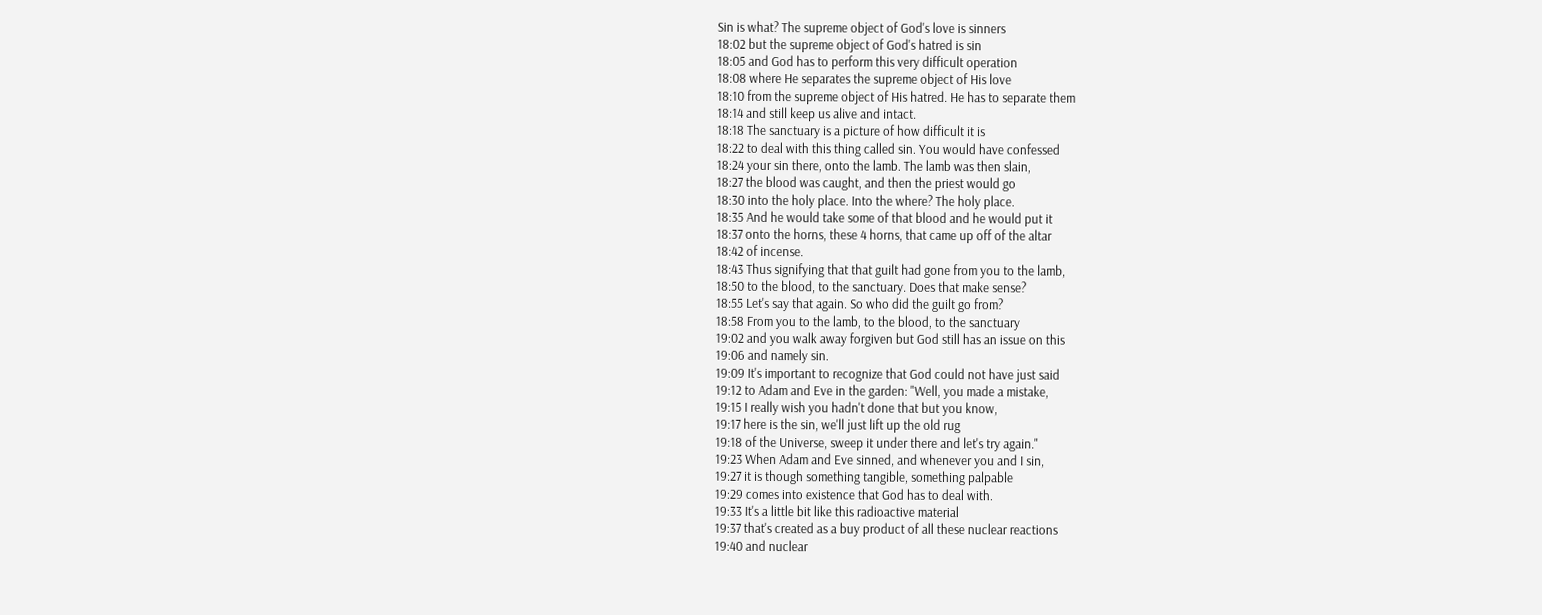Sin is what? The supreme object of God's love is sinners
18:02 but the supreme object of God's hatred is sin
18:05 and God has to perform this very difficult operation
18:08 where He separates the supreme object of His love
18:10 from the supreme object of His hatred. He has to separate them
18:14 and still keep us alive and intact.
18:18 The sanctuary is a picture of how difficult it is
18:22 to deal with this thing called sin. You would have confessed
18:24 your sin there, onto the lamb. The lamb was then slain,
18:27 the blood was caught, and then the priest would go
18:30 into the holy place. Into the where? The holy place.
18:35 And he would take some of that blood and he would put it
18:37 onto the horns, these 4 horns, that came up off of the altar
18:42 of incense.
18:43 Thus signifying that that guilt had gone from you to the lamb,
18:50 to the blood, to the sanctuary. Does that make sense?
18:55 Let's say that again. So who did the guilt go from?
18:58 From you to the lamb, to the blood, to the sanctuary
19:02 and you walk away forgiven but God still has an issue on this
19:06 and namely sin.
19:09 It's important to recognize that God could not have just said
19:12 to Adam and Eve in the garden: "Well, you made a mistake,
19:15 I really wish you hadn't done that but you know,
19:17 here is the sin, we'll just lift up the old rug
19:18 of the Universe, sweep it under there and let's try again."
19:23 When Adam and Eve sinned, and whenever you and I sin,
19:27 it is though something tangible, something palpable
19:29 comes into existence that God has to deal with.
19:33 It's a little bit like this radioactive material
19:37 that's created as a buy product of all these nuclear reactions
19:40 and nuclear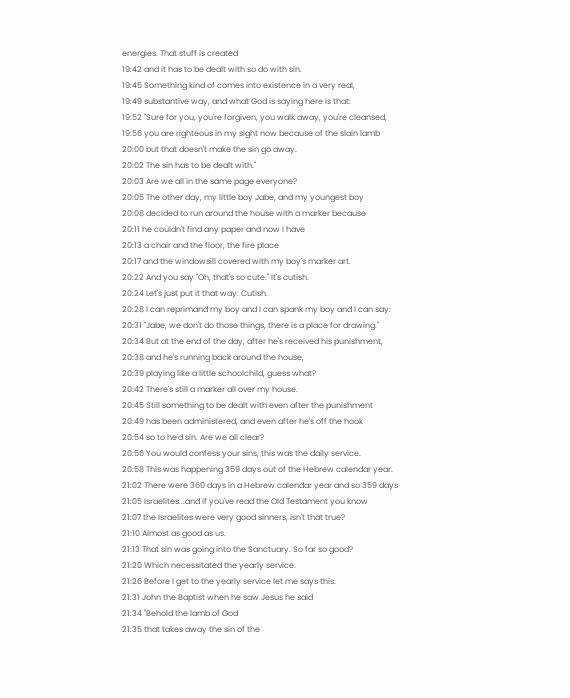energies. That stuff is created
19:42 and it has to be dealt with so do with sin.
19:45 Something kind of comes into existence in a very real,
19:49 substantive way, and what God is saying here is that:
19:52 "Sure for you, you're forgiven, you walk away, you're cleansed,
19:56 you are righteous in my sight now because of the slain lamb
20:00 but that doesn't make the sin go away.
20:02 The sin has to be dealt with."
20:03 Are we all in the same page everyone?
20:05 The other day, my little boy Jabe, and my youngest boy
20:08 decided to run around the house with a marker because
20:11 he couldn't find any paper and now I have
20:13 a chair and the floor, the fire place
20:17 and the windowsill covered with my boy's marker art.
20:22 And you say "Oh, that's so cute." It's cutish.
20:24 Let's just put it that way. Cutish.
20:28 I can reprimand my boy and I can spank my boy and I can say:
20:31 "Jabe, we don't do those things, there is a place for drawing."
20:34 But at the end of the day, after he's received his punishment,
20:38 and he's running back around the house,
20:39 playing like a little schoolchild, guess what?
20:42 There's still a marker all over my house.
20:45 Still something to be dealt with even after the punishment
20:49 has been administered, and even after he's off the hook
20:54 so to he'd sin. Are we all clear?
20:56 You would confess your sins, this was the daily service.
20:58 This was happening 359 days out of the Hebrew calendar year.
21:02 There were 360 days in a Hebrew calendar year and so 359 days
21:05 Israelites...and if you've read the Old Testament you know
21:07 the Israelites were very good sinners, isn't that true?
21:10 Almost as good as us.
21:13 That sin was going into the Sanctuary. So far so good?
21:20 Which necessitated the yearly service.
21:26 Before I get to the yearly service let me says this:
21:31 John the Baptist when he saw Jesus he said
21:34 "Behold the lamb of God
21:35 that takes away the sin of the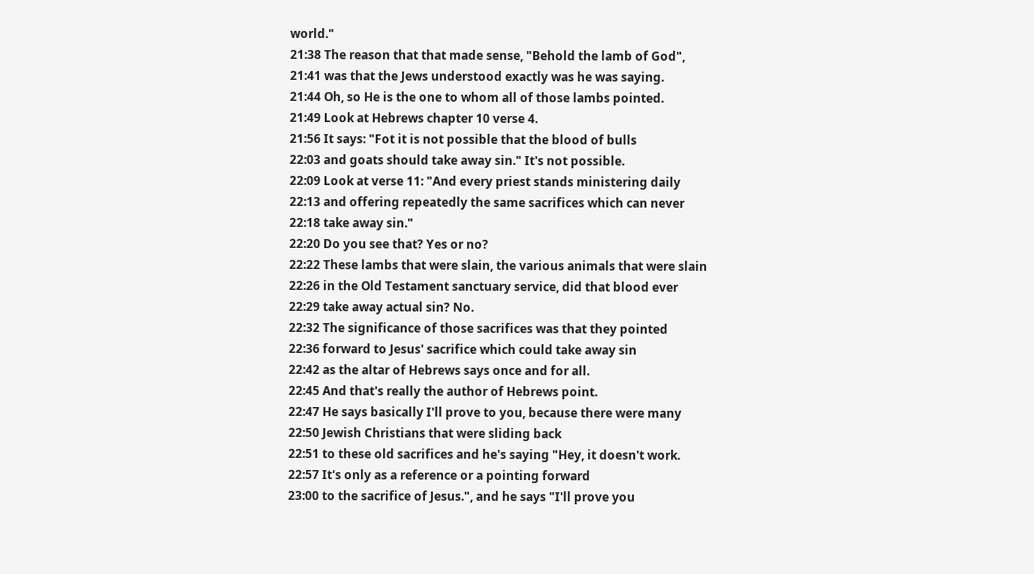world."
21:38 The reason that that made sense, "Behold the lamb of God",
21:41 was that the Jews understood exactly was he was saying.
21:44 Oh, so He is the one to whom all of those lambs pointed.
21:49 Look at Hebrews chapter 10 verse 4.
21:56 It says: "Fot it is not possible that the blood of bulls
22:03 and goats should take away sin." It's not possible.
22:09 Look at verse 11: "And every priest stands ministering daily
22:13 and offering repeatedly the same sacrifices which can never
22:18 take away sin."
22:20 Do you see that? Yes or no?
22:22 These lambs that were slain, the various animals that were slain
22:26 in the Old Testament sanctuary service, did that blood ever
22:29 take away actual sin? No.
22:32 The significance of those sacrifices was that they pointed
22:36 forward to Jesus' sacrifice which could take away sin
22:42 as the altar of Hebrews says once and for all.
22:45 And that's really the author of Hebrews point.
22:47 He says basically I'll prove to you, because there were many
22:50 Jewish Christians that were sliding back
22:51 to these old sacrifices and he's saying "Hey, it doesn't work.
22:57 It's only as a reference or a pointing forward
23:00 to the sacrifice of Jesus.", and he says "I'll prove you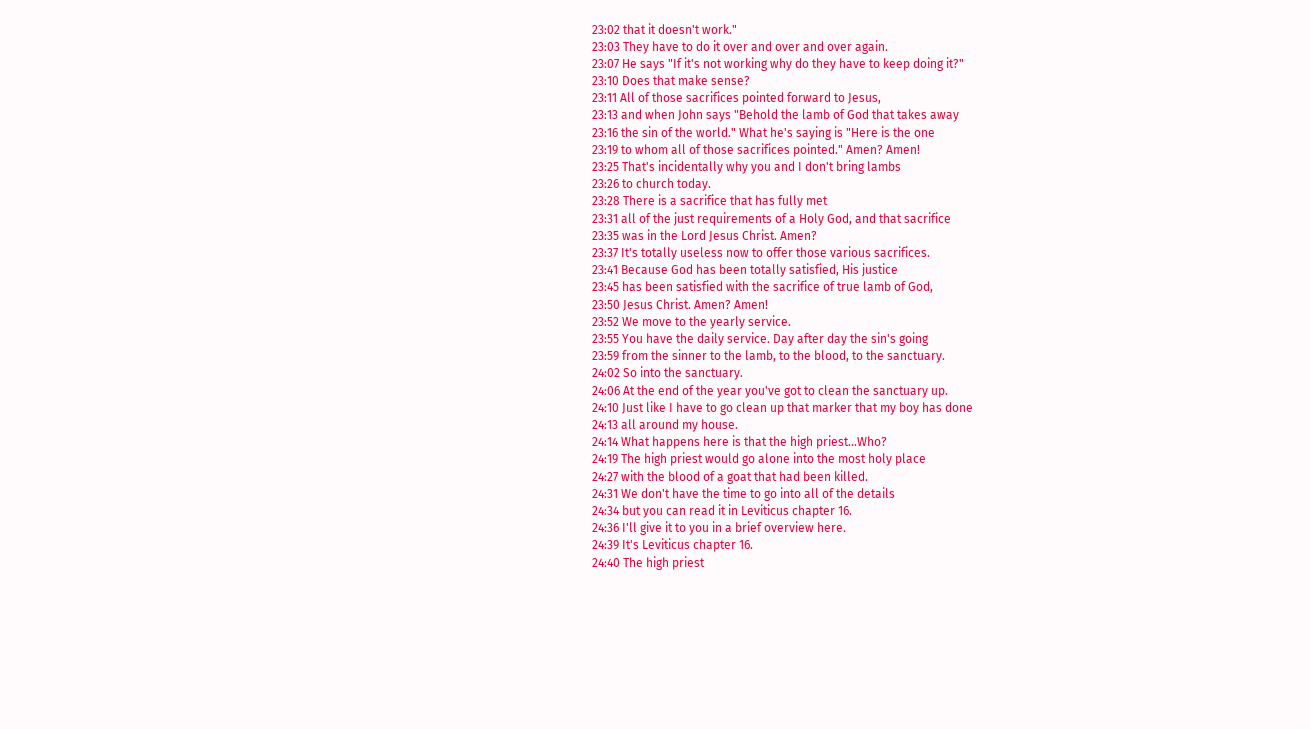23:02 that it doesn't work."
23:03 They have to do it over and over and over again.
23:07 He says "If it's not working why do they have to keep doing it?"
23:10 Does that make sense?
23:11 All of those sacrifices pointed forward to Jesus,
23:13 and when John says "Behold the lamb of God that takes away
23:16 the sin of the world." What he's saying is "Here is the one
23:19 to whom all of those sacrifices pointed." Amen? Amen!
23:25 That's incidentally why you and I don't bring lambs
23:26 to church today.
23:28 There is a sacrifice that has fully met
23:31 all of the just requirements of a Holy God, and that sacrifice
23:35 was in the Lord Jesus Christ. Amen?
23:37 It's totally useless now to offer those various sacrifices.
23:41 Because God has been totally satisfied, His justice
23:45 has been satisfied with the sacrifice of true lamb of God,
23:50 Jesus Christ. Amen? Amen!
23:52 We move to the yearly service.
23:55 You have the daily service. Day after day the sin's going
23:59 from the sinner to the lamb, to the blood, to the sanctuary.
24:02 So into the sanctuary.
24:06 At the end of the year you've got to clean the sanctuary up.
24:10 Just like I have to go clean up that marker that my boy has done
24:13 all around my house.
24:14 What happens here is that the high priest...Who?
24:19 The high priest would go alone into the most holy place
24:27 with the blood of a goat that had been killed.
24:31 We don't have the time to go into all of the details
24:34 but you can read it in Leviticus chapter 16.
24:36 I'll give it to you in a brief overview here.
24:39 It's Leviticus chapter 16.
24:40 The high priest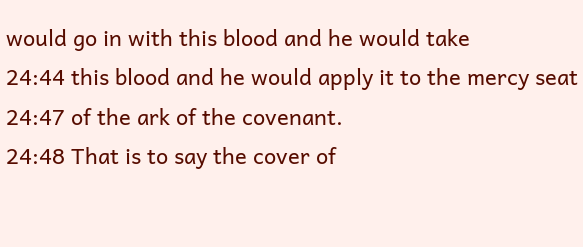would go in with this blood and he would take
24:44 this blood and he would apply it to the mercy seat
24:47 of the ark of the covenant.
24:48 That is to say the cover of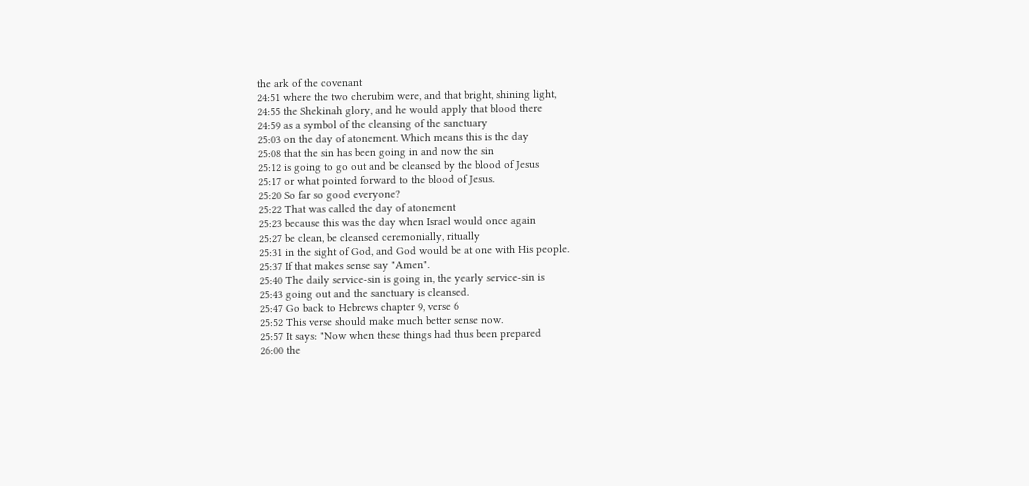the ark of the covenant
24:51 where the two cherubim were, and that bright, shining light,
24:55 the Shekinah glory, and he would apply that blood there
24:59 as a symbol of the cleansing of the sanctuary
25:03 on the day of atonement. Which means this is the day
25:08 that the sin has been going in and now the sin
25:12 is going to go out and be cleansed by the blood of Jesus
25:17 or what pointed forward to the blood of Jesus.
25:20 So far so good everyone?
25:22 That was called the day of atonement
25:23 because this was the day when Israel would once again
25:27 be clean, be cleansed ceremonially, ritually
25:31 in the sight of God, and God would be at one with His people.
25:37 If that makes sense say "Amen".
25:40 The daily service-sin is going in, the yearly service-sin is
25:43 going out and the sanctuary is cleansed.
25:47 Go back to Hebrews chapter 9, verse 6
25:52 This verse should make much better sense now.
25:57 It says: "Now when these things had thus been prepared
26:00 the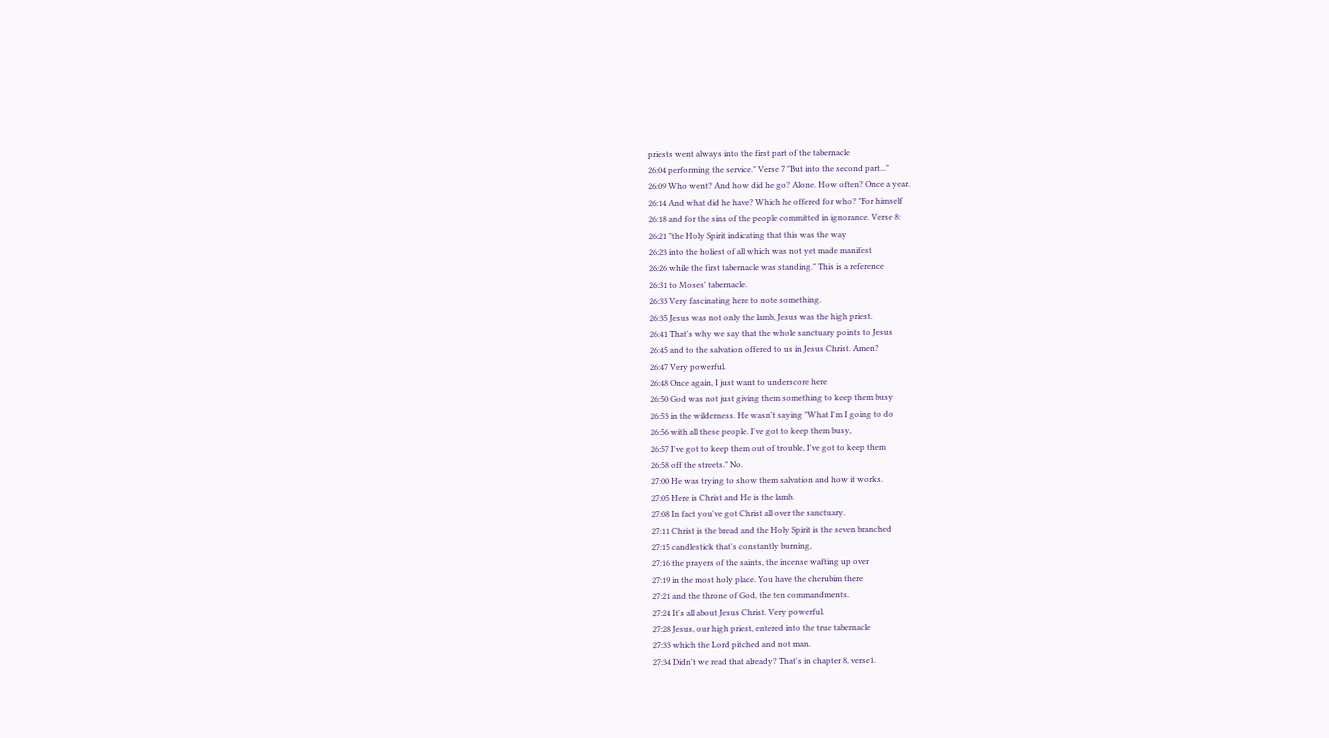priests went always into the first part of the tabernacle
26:04 performing the service." Verse 7 "But into the second part..."
26:09 Who went? And how did he go? Alone. How often? Once a year.
26:14 And what did he have? Which he offered for who? "For himself
26:18 and for the sins of the people committed in ignorance. Verse 8:
26:21 "the Holy Spirit indicating that this was the way
26:23 into the holiest of all which was not yet made manifest
26:26 while the first tabernacle was standing." This is a reference
26:31 to Moses' tabernacle.
26:33 Very fascinating here to note something.
26:35 Jesus was not only the lamb, Jesus was the high priest.
26:41 That's why we say that the whole sanctuary points to Jesus
26:45 and to the salvation offered to us in Jesus Christ. Amen?
26:47 Very powerful.
26:48 Once again, I just want to underscore here
26:50 God was not just giving them something to keep them busy
26:53 in the wilderness. He wasn't saying "What I'm I going to do
26:56 with all these people. I've got to keep them busy,
26:57 I've got to keep them out of trouble, I've got to keep them
26:58 off the streets." No.
27:00 He was trying to show them salvation and how it works.
27:05 Here is Christ and He is the lamb.
27:08 In fact you've got Christ all over the sanctuary.
27:11 Christ is the bread and the Holy Spirit is the seven branched
27:15 candlestick that's constantly burning,
27:16 the prayers of the saints, the incense wafting up over
27:19 in the most holy place. You have the cherubim there
27:21 and the throne of God, the ten commandments.
27:24 It's all about Jesus Christ. Very powerful.
27:28 Jesus, our high priest, entered into the true tabernacle
27:33 which the Lord pitched and not man.
27:34 Didn't we read that already? That's in chapter 8, verse1.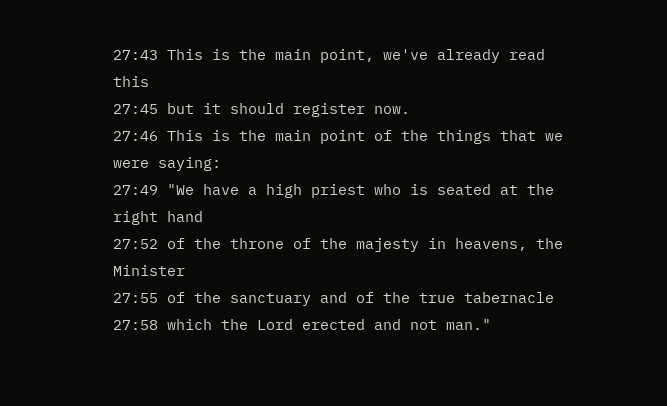27:43 This is the main point, we've already read this
27:45 but it should register now.
27:46 This is the main point of the things that we were saying:
27:49 "We have a high priest who is seated at the right hand
27:52 of the throne of the majesty in heavens, the Minister
27:55 of the sanctuary and of the true tabernacle
27:58 which the Lord erected and not man."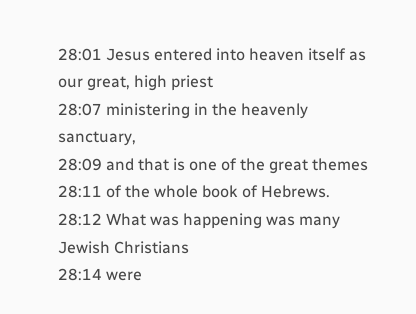28:01 Jesus entered into heaven itself as our great, high priest
28:07 ministering in the heavenly sanctuary,
28:09 and that is one of the great themes
28:11 of the whole book of Hebrews.
28:12 What was happening was many Jewish Christians
28:14 were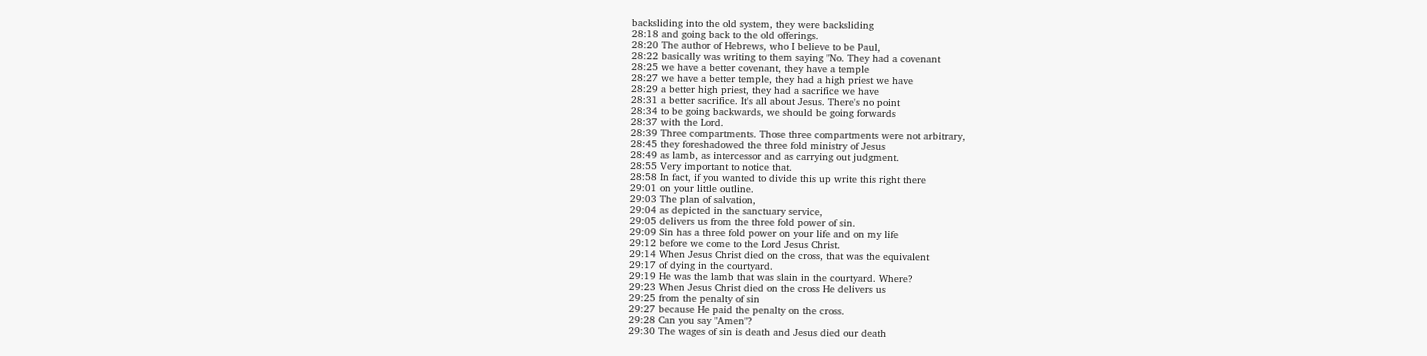backsliding into the old system, they were backsliding
28:18 and going back to the old offerings.
28:20 The author of Hebrews, who I believe to be Paul,
28:22 basically was writing to them saying "No. They had a covenant
28:25 we have a better covenant, they have a temple
28:27 we have a better temple, they had a high priest we have
28:29 a better high priest, they had a sacrifice we have
28:31 a better sacrifice. It's all about Jesus. There's no point
28:34 to be going backwards, we should be going forwards
28:37 with the Lord.
28:39 Three compartments. Those three compartments were not arbitrary,
28:45 they foreshadowed the three fold ministry of Jesus
28:49 as lamb, as intercessor and as carrying out judgment.
28:55 Very important to notice that.
28:58 In fact, if you wanted to divide this up write this right there
29:01 on your little outline.
29:03 The plan of salvation,
29:04 as depicted in the sanctuary service,
29:05 delivers us from the three fold power of sin.
29:09 Sin has a three fold power on your life and on my life
29:12 before we come to the Lord Jesus Christ.
29:14 When Jesus Christ died on the cross, that was the equivalent
29:17 of dying in the courtyard.
29:19 He was the lamb that was slain in the courtyard. Where?
29:23 When Jesus Christ died on the cross He delivers us
29:25 from the penalty of sin
29:27 because He paid the penalty on the cross.
29:28 Can you say "Amen"?
29:30 The wages of sin is death and Jesus died our death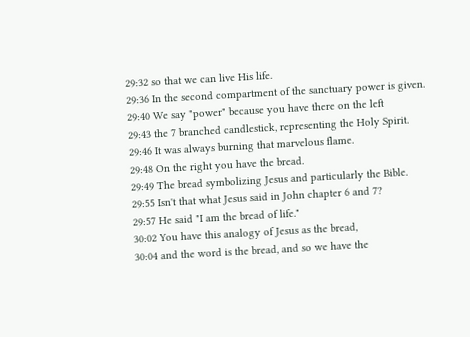29:32 so that we can live His life.
29:36 In the second compartment of the sanctuary power is given.
29:40 We say "power" because you have there on the left
29:43 the 7 branched candlestick, representing the Holy Spirit.
29:46 It was always burning that marvelous flame.
29:48 On the right you have the bread.
29:49 The bread symbolizing Jesus and particularly the Bible.
29:55 Isn't that what Jesus said in John chapter 6 and 7?
29:57 He said "I am the bread of life."
30:02 You have this analogy of Jesus as the bread,
30:04 and the word is the bread, and so we have the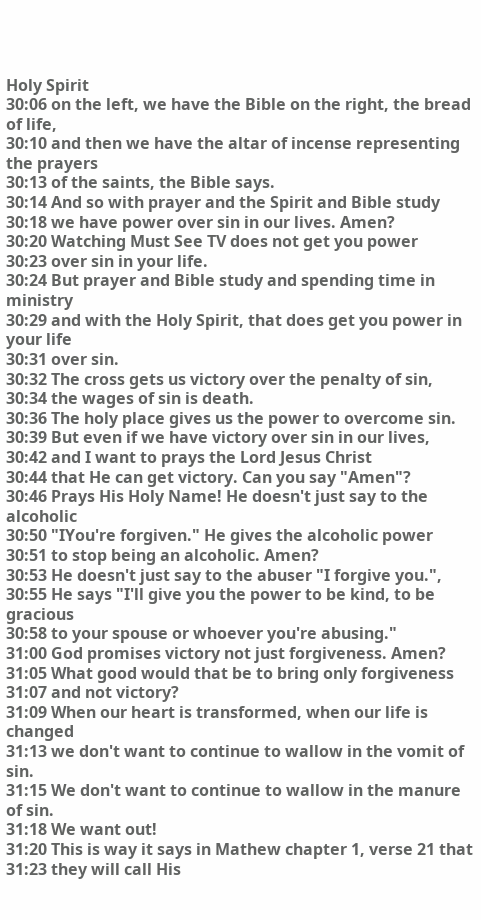Holy Spirit
30:06 on the left, we have the Bible on the right, the bread of life,
30:10 and then we have the altar of incense representing the prayers
30:13 of the saints, the Bible says.
30:14 And so with prayer and the Spirit and Bible study
30:18 we have power over sin in our lives. Amen?
30:20 Watching Must See TV does not get you power
30:23 over sin in your life.
30:24 But prayer and Bible study and spending time in ministry
30:29 and with the Holy Spirit, that does get you power in your life
30:31 over sin.
30:32 The cross gets us victory over the penalty of sin,
30:34 the wages of sin is death.
30:36 The holy place gives us the power to overcome sin.
30:39 But even if we have victory over sin in our lives,
30:42 and I want to prays the Lord Jesus Christ
30:44 that He can get victory. Can you say "Amen"?
30:46 Prays His Holy Name! He doesn't just say to the alcoholic
30:50 "IYou're forgiven." He gives the alcoholic power
30:51 to stop being an alcoholic. Amen?
30:53 He doesn't just say to the abuser "I forgive you.",
30:55 He says "I'll give you the power to be kind, to be gracious
30:58 to your spouse or whoever you're abusing."
31:00 God promises victory not just forgiveness. Amen?
31:05 What good would that be to bring only forgiveness
31:07 and not victory?
31:09 When our heart is transformed, when our life is changed
31:13 we don't want to continue to wallow in the vomit of sin.
31:15 We don't want to continue to wallow in the manure of sin.
31:18 We want out!
31:20 This is way it says in Mathew chapter 1, verse 21 that
31:23 they will call His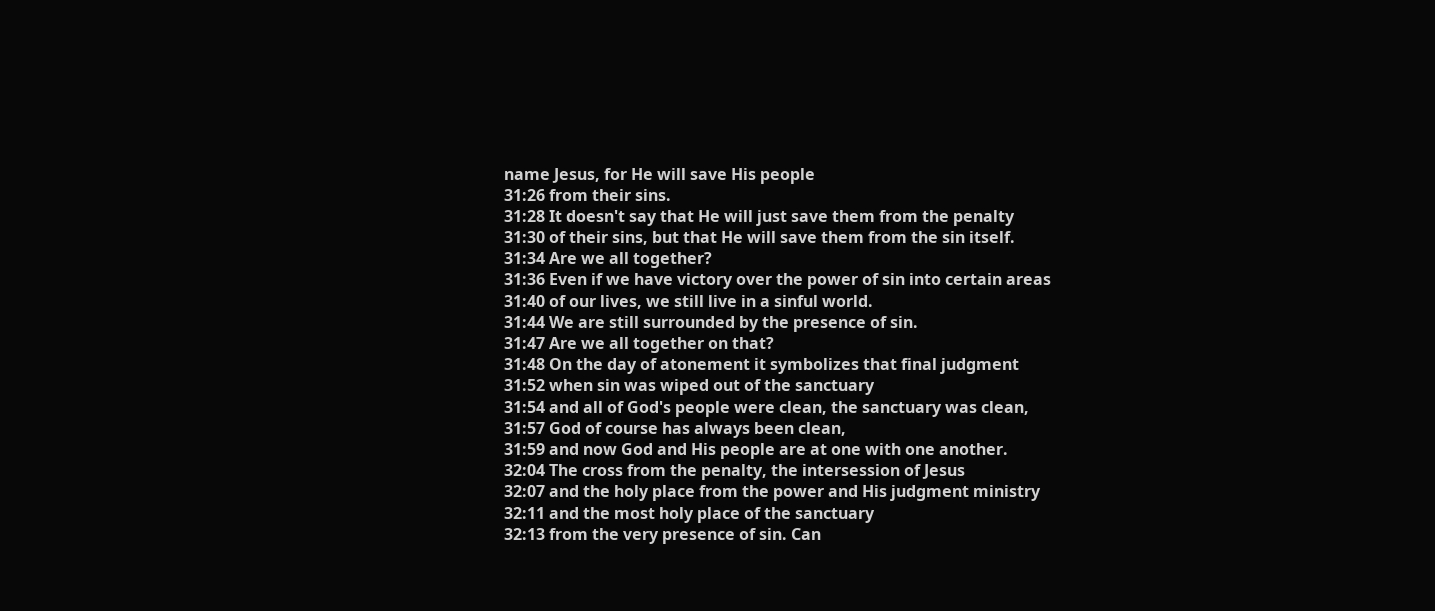name Jesus, for He will save His people
31:26 from their sins.
31:28 It doesn't say that He will just save them from the penalty
31:30 of their sins, but that He will save them from the sin itself.
31:34 Are we all together?
31:36 Even if we have victory over the power of sin into certain areas
31:40 of our lives, we still live in a sinful world.
31:44 We are still surrounded by the presence of sin.
31:47 Are we all together on that?
31:48 On the day of atonement it symbolizes that final judgment
31:52 when sin was wiped out of the sanctuary
31:54 and all of God's people were clean, the sanctuary was clean,
31:57 God of course has always been clean,
31:59 and now God and His people are at one with one another.
32:04 The cross from the penalty, the intersession of Jesus
32:07 and the holy place from the power and His judgment ministry
32:11 and the most holy place of the sanctuary
32:13 from the very presence of sin. Can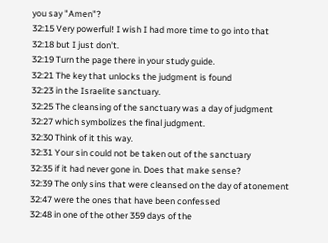you say "Amen"?
32:15 Very powerful! I wish I had more time to go into that
32:18 but I just don't.
32:19 Turn the page there in your study guide.
32:21 The key that unlocks the judgment is found
32:23 in the Israelite sanctuary.
32:25 The cleansing of the sanctuary was a day of judgment
32:27 which symbolizes the final judgment.
32:30 Think of it this way.
32:31 Your sin could not be taken out of the sanctuary
32:35 if it had never gone in. Does that make sense?
32:39 The only sins that were cleansed on the day of atonement
32:47 were the ones that have been confessed
32:48 in one of the other 359 days of the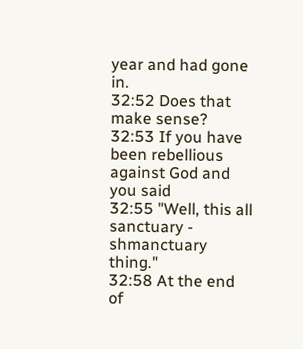year and had gone in.
32:52 Does that make sense?
32:53 If you have been rebellious against God and you said
32:55 "Well, this all sanctuary - shmanctuary thing."
32:58 At the end of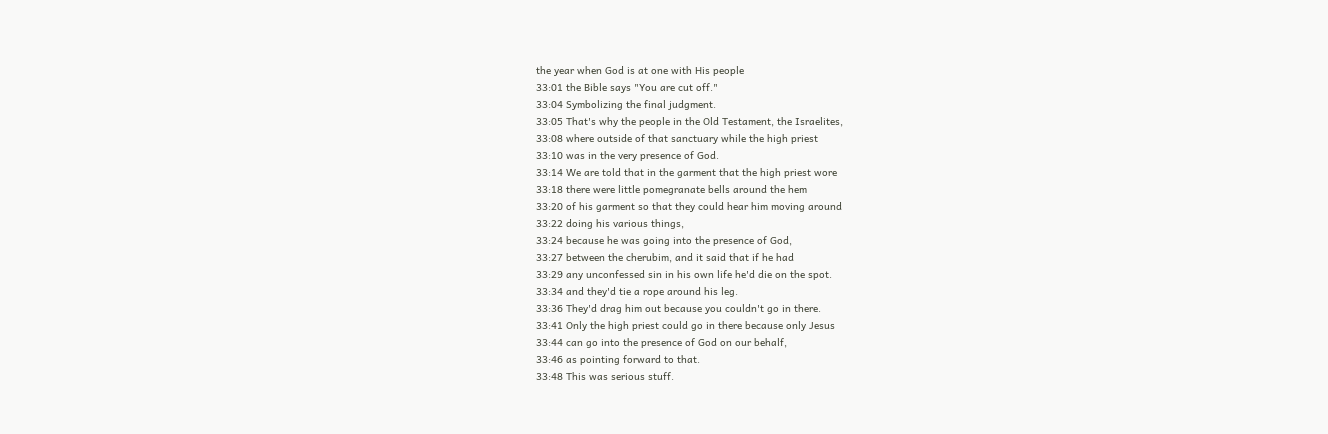the year when God is at one with His people
33:01 the Bible says "You are cut off."
33:04 Symbolizing the final judgment.
33:05 That's why the people in the Old Testament, the Israelites,
33:08 where outside of that sanctuary while the high priest
33:10 was in the very presence of God.
33:14 We are told that in the garment that the high priest wore
33:18 there were little pomegranate bells around the hem
33:20 of his garment so that they could hear him moving around
33:22 doing his various things,
33:24 because he was going into the presence of God,
33:27 between the cherubim, and it said that if he had
33:29 any unconfessed sin in his own life he'd die on the spot.
33:34 and they'd tie a rope around his leg.
33:36 They'd drag him out because you couldn't go in there.
33:41 Only the high priest could go in there because only Jesus
33:44 can go into the presence of God on our behalf,
33:46 as pointing forward to that.
33:48 This was serious stuff.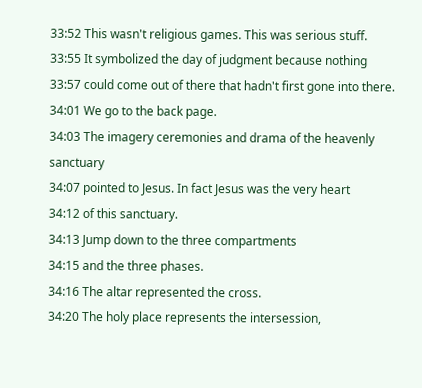33:52 This wasn't religious games. This was serious stuff.
33:55 It symbolized the day of judgment because nothing
33:57 could come out of there that hadn't first gone into there.
34:01 We go to the back page.
34:03 The imagery ceremonies and drama of the heavenly sanctuary
34:07 pointed to Jesus. In fact Jesus was the very heart
34:12 of this sanctuary.
34:13 Jump down to the three compartments
34:15 and the three phases.
34:16 The altar represented the cross.
34:20 The holy place represents the intersession,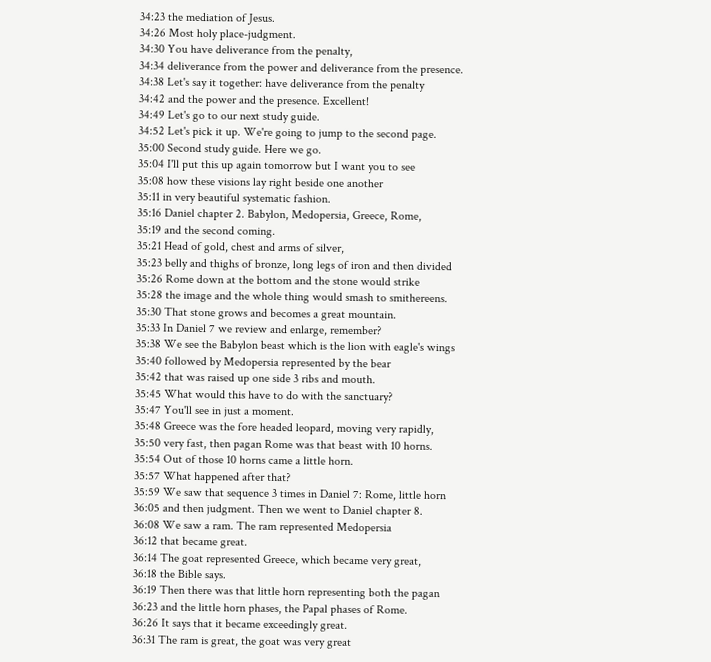34:23 the mediation of Jesus.
34:26 Most holy place-judgment.
34:30 You have deliverance from the penalty,
34:34 deliverance from the power and deliverance from the presence.
34:38 Let's say it together: have deliverance from the penalty
34:42 and the power and the presence. Excellent!
34:49 Let's go to our next study guide.
34:52 Let's pick it up. We're going to jump to the second page.
35:00 Second study guide. Here we go.
35:04 I'll put this up again tomorrow but I want you to see
35:08 how these visions lay right beside one another
35:11 in very beautiful systematic fashion.
35:16 Daniel chapter 2. Babylon, Medopersia, Greece, Rome,
35:19 and the second coming.
35:21 Head of gold, chest and arms of silver,
35:23 belly and thighs of bronze, long legs of iron and then divided
35:26 Rome down at the bottom and the stone would strike
35:28 the image and the whole thing would smash to smithereens.
35:30 That stone grows and becomes a great mountain.
35:33 In Daniel 7 we review and enlarge, remember?
35:38 We see the Babylon beast which is the lion with eagle's wings
35:40 followed by Medopersia represented by the bear
35:42 that was raised up one side 3 ribs and mouth.
35:45 What would this have to do with the sanctuary?
35:47 You'll see in just a moment.
35:48 Greece was the fore headed leopard, moving very rapidly,
35:50 very fast, then pagan Rome was that beast with 10 horns.
35:54 Out of those 10 horns came a little horn.
35:57 What happened after that?
35:59 We saw that sequence 3 times in Daniel 7: Rome, little horn
36:05 and then judgment. Then we went to Daniel chapter 8.
36:08 We saw a ram. The ram represented Medopersia
36:12 that became great.
36:14 The goat represented Greece, which became very great,
36:18 the Bible says.
36:19 Then there was that little horn representing both the pagan
36:23 and the little horn phases, the Papal phases of Rome.
36:26 It says that it became exceedingly great.
36:31 The ram is great, the goat was very great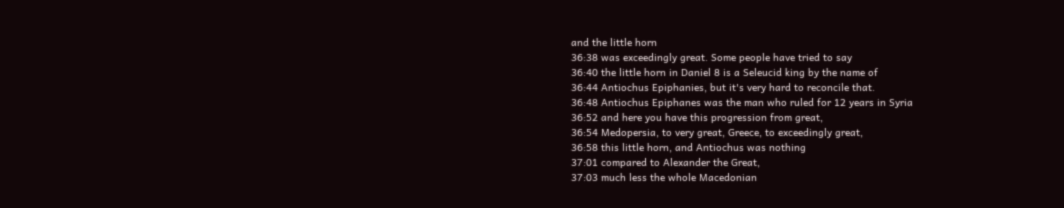and the little horn
36:38 was exceedingly great. Some people have tried to say
36:40 the little horn in Daniel 8 is a Seleucid king by the name of
36:44 Antiochus Epiphanies, but it's very hard to reconcile that.
36:48 Antiochus Epiphanes was the man who ruled for 12 years in Syria
36:52 and here you have this progression from great,
36:54 Medopersia, to very great, Greece, to exceedingly great,
36:58 this little horn, and Antiochus was nothing
37:01 compared to Alexander the Great,
37:03 much less the whole Macedonian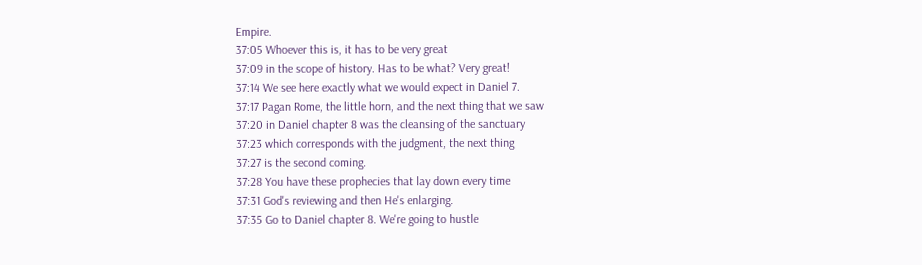Empire.
37:05 Whoever this is, it has to be very great
37:09 in the scope of history. Has to be what? Very great!
37:14 We see here exactly what we would expect in Daniel 7.
37:17 Pagan Rome, the little horn, and the next thing that we saw
37:20 in Daniel chapter 8 was the cleansing of the sanctuary
37:23 which corresponds with the judgment, the next thing
37:27 is the second coming.
37:28 You have these prophecies that lay down every time
37:31 God's reviewing and then He's enlarging.
37:35 Go to Daniel chapter 8. We're going to hustle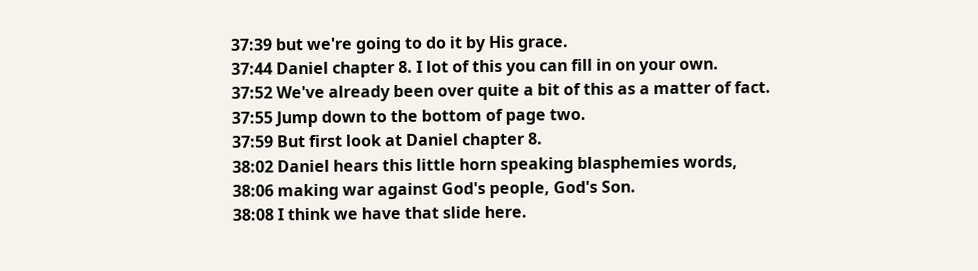37:39 but we're going to do it by His grace.
37:44 Daniel chapter 8. I lot of this you can fill in on your own.
37:52 We've already been over quite a bit of this as a matter of fact.
37:55 Jump down to the bottom of page two.
37:59 But first look at Daniel chapter 8.
38:02 Daniel hears this little horn speaking blasphemies words,
38:06 making war against God's people, God's Son.
38:08 I think we have that slide here.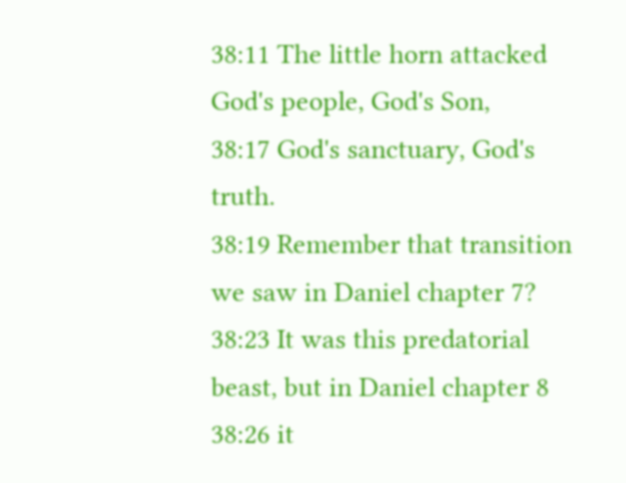38:11 The little horn attacked God's people, God's Son,
38:17 God's sanctuary, God's truth.
38:19 Remember that transition we saw in Daniel chapter 7?
38:23 It was this predatorial beast, but in Daniel chapter 8
38:26 it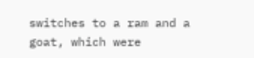switches to a ram and a goat, which were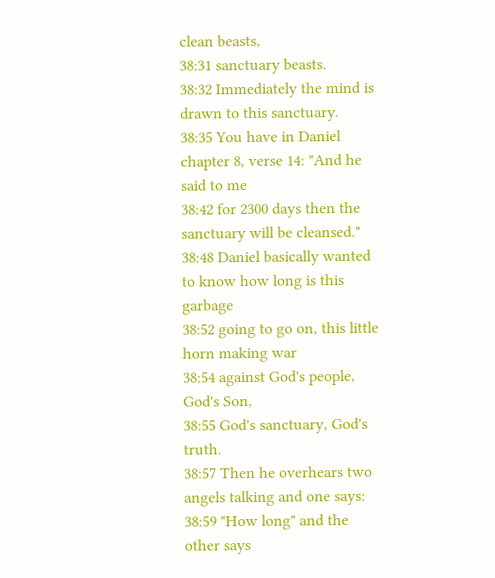clean beasts,
38:31 sanctuary beasts.
38:32 Immediately the mind is drawn to this sanctuary.
38:35 You have in Daniel chapter 8, verse 14: "And he said to me
38:42 for 2300 days then the sanctuary will be cleansed."
38:48 Daniel basically wanted to know how long is this garbage
38:52 going to go on, this little horn making war
38:54 against God's people, God's Son,
38:55 God's sanctuary, God's truth.
38:57 Then he overhears two angels talking and one says:
38:59 "How long" and the other says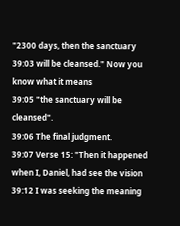"2300 days, then the sanctuary
39:03 will be cleansed." Now you know what it means
39:05 "the sanctuary will be cleansed".
39:06 The final judgment.
39:07 Verse 15: "Then it happened when I, Daniel, had see the vision
39:12 I was seeking the meaning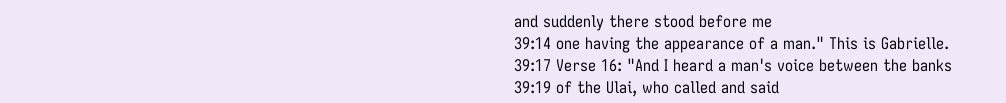and suddenly there stood before me
39:14 one having the appearance of a man." This is Gabrielle.
39:17 Verse 16: "And I heard a man's voice between the banks
39:19 of the Ulai, who called and said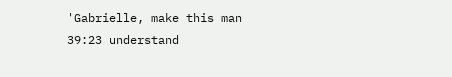'Gabrielle, make this man
39:23 understand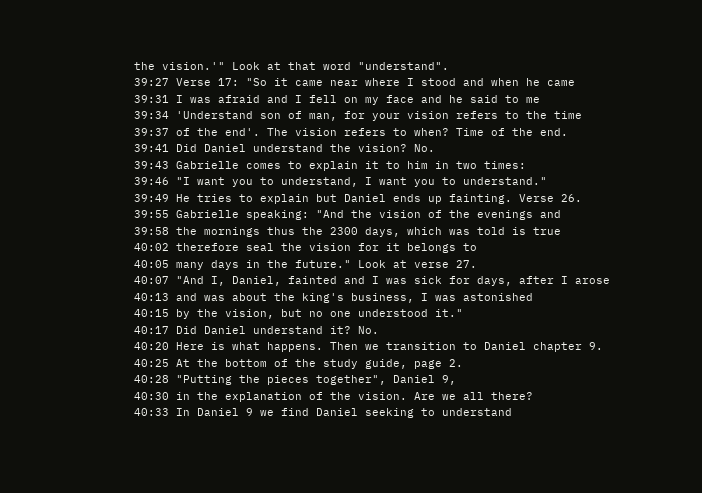the vision.'" Look at that word "understand".
39:27 Verse 17: "So it came near where I stood and when he came
39:31 I was afraid and I fell on my face and he said to me
39:34 'Understand son of man, for your vision refers to the time
39:37 of the end'. The vision refers to when? Time of the end.
39:41 Did Daniel understand the vision? No.
39:43 Gabrielle comes to explain it to him in two times:
39:46 "I want you to understand, I want you to understand."
39:49 He tries to explain but Daniel ends up fainting. Verse 26.
39:55 Gabrielle speaking: "And the vision of the evenings and
39:58 the mornings thus the 2300 days, which was told is true
40:02 therefore seal the vision for it belongs to
40:05 many days in the future." Look at verse 27.
40:07 "And I, Daniel, fainted and I was sick for days, after I arose
40:13 and was about the king's business, I was astonished
40:15 by the vision, but no one understood it."
40:17 Did Daniel understand it? No.
40:20 Here is what happens. Then we transition to Daniel chapter 9.
40:25 At the bottom of the study guide, page 2.
40:28 "Putting the pieces together", Daniel 9,
40:30 in the explanation of the vision. Are we all there?
40:33 In Daniel 9 we find Daniel seeking to understand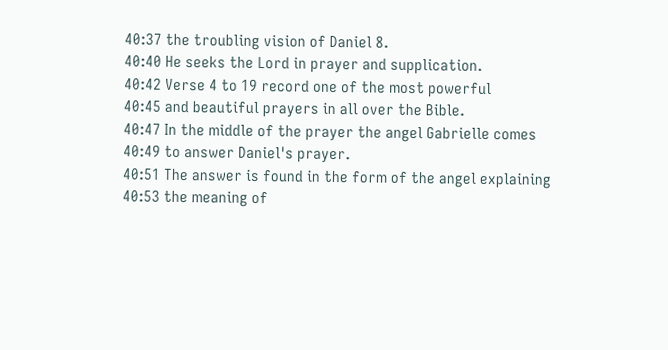40:37 the troubling vision of Daniel 8.
40:40 He seeks the Lord in prayer and supplication.
40:42 Verse 4 to 19 record one of the most powerful
40:45 and beautiful prayers in all over the Bible.
40:47 In the middle of the prayer the angel Gabrielle comes
40:49 to answer Daniel's prayer.
40:51 The answer is found in the form of the angel explaining
40:53 the meaning of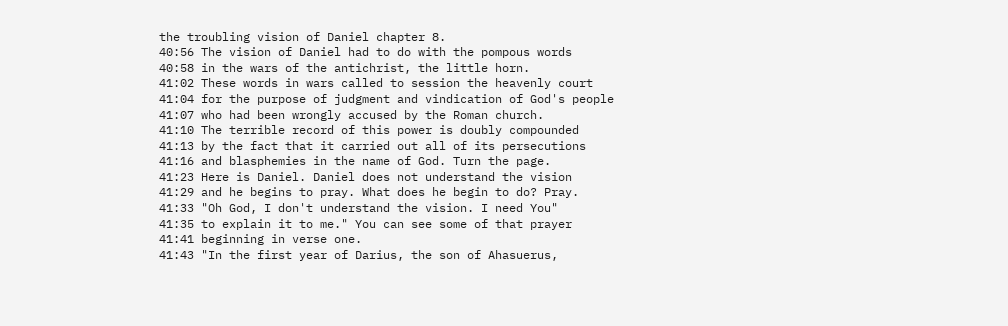the troubling vision of Daniel chapter 8.
40:56 The vision of Daniel had to do with the pompous words
40:58 in the wars of the antichrist, the little horn.
41:02 These words in wars called to session the heavenly court
41:04 for the purpose of judgment and vindication of God's people
41:07 who had been wrongly accused by the Roman church.
41:10 The terrible record of this power is doubly compounded
41:13 by the fact that it carried out all of its persecutions
41:16 and blasphemies in the name of God. Turn the page.
41:23 Here is Daniel. Daniel does not understand the vision
41:29 and he begins to pray. What does he begin to do? Pray.
41:33 "Oh God, I don't understand the vision. I need You"
41:35 to explain it to me." You can see some of that prayer
41:41 beginning in verse one.
41:43 "In the first year of Darius, the son of Ahasuerus,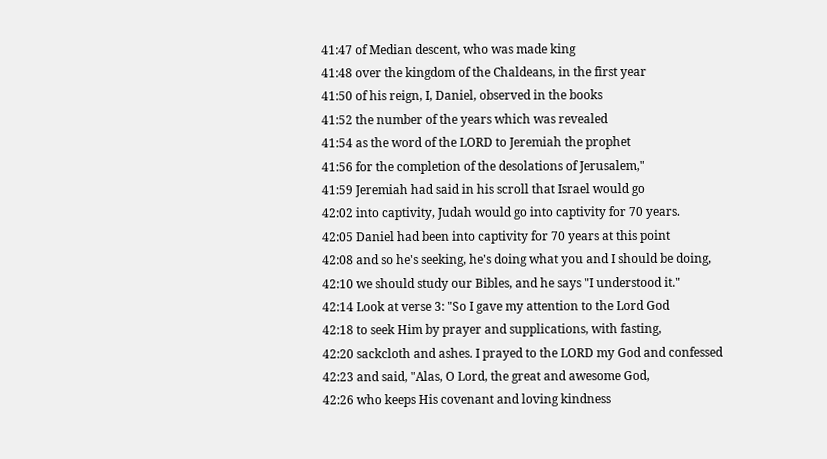41:47 of Median descent, who was made king
41:48 over the kingdom of the Chaldeans, in the first year
41:50 of his reign, I, Daniel, observed in the books
41:52 the number of the years which was revealed
41:54 as the word of the LORD to Jeremiah the prophet
41:56 for the completion of the desolations of Jerusalem,"
41:59 Jeremiah had said in his scroll that Israel would go
42:02 into captivity, Judah would go into captivity for 70 years.
42:05 Daniel had been into captivity for 70 years at this point
42:08 and so he's seeking, he's doing what you and I should be doing,
42:10 we should study our Bibles, and he says "I understood it."
42:14 Look at verse 3: "So I gave my attention to the Lord God
42:18 to seek Him by prayer and supplications, with fasting,
42:20 sackcloth and ashes. I prayed to the LORD my God and confessed
42:23 and said, "Alas, O Lord, the great and awesome God,
42:26 who keeps His covenant and loving kindness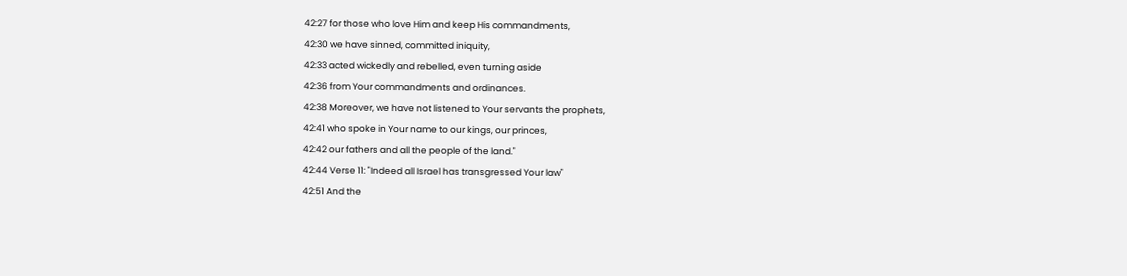42:27 for those who love Him and keep His commandments,
42:30 we have sinned, committed iniquity,
42:33 acted wickedly and rebelled, even turning aside
42:36 from Your commandments and ordinances.
42:38 Moreover, we have not listened to Your servants the prophets,
42:41 who spoke in Your name to our kings, our princes,
42:42 our fathers and all the people of the land."
42:44 Verse 11: "Indeed all Israel has transgressed Your law"
42:51 And the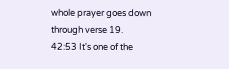whole prayer goes down through verse 19.
42:53 It's one of the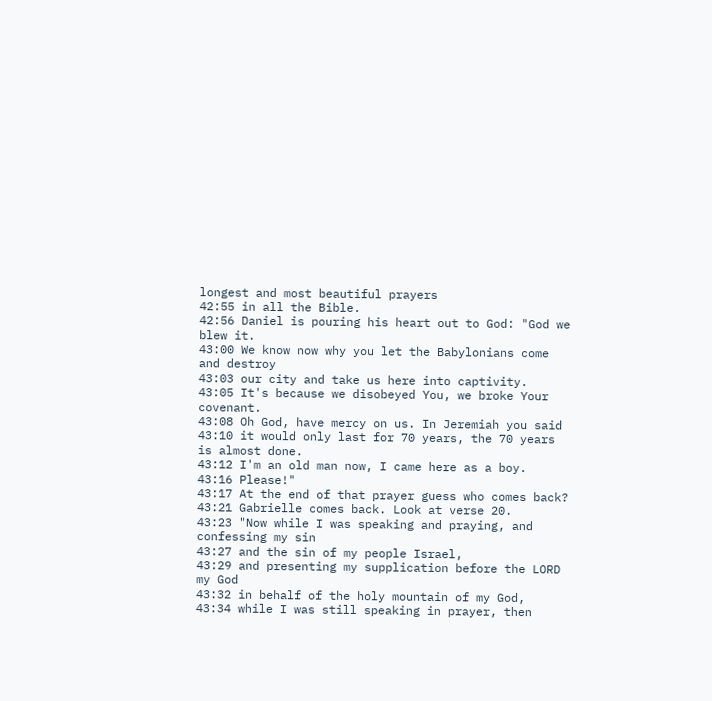longest and most beautiful prayers
42:55 in all the Bible.
42:56 Daniel is pouring his heart out to God: "God we blew it.
43:00 We know now why you let the Babylonians come and destroy
43:03 our city and take us here into captivity.
43:05 It's because we disobeyed You, we broke Your covenant.
43:08 Oh God, have mercy on us. In Jeremiah you said
43:10 it would only last for 70 years, the 70 years is almost done.
43:12 I'm an old man now, I came here as a boy.
43:16 Please!"
43:17 At the end of that prayer guess who comes back?
43:21 Gabrielle comes back. Look at verse 20.
43:23 "Now while I was speaking and praying, and confessing my sin
43:27 and the sin of my people Israel,
43:29 and presenting my supplication before the LORD my God
43:32 in behalf of the holy mountain of my God,
43:34 while I was still speaking in prayer, then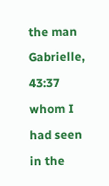the man Gabrielle,
43:37 whom I had seen in the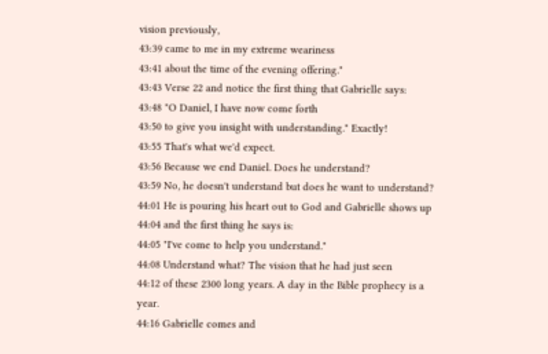vision previously,
43:39 came to me in my extreme weariness
43:41 about the time of the evening offering."
43:43 Verse 22 and notice the first thing that Gabrielle says:
43:48 "O Daniel, I have now come forth
43:50 to give you insight with understanding." Exactly!
43:55 That's what we'd expect.
43:56 Because we end Daniel. Does he understand?
43:59 No, he doesn't understand but does he want to understand?
44:01 He is pouring his heart out to God and Gabrielle shows up
44:04 and the first thing he says is:
44:05 "I've come to help you understand."
44:08 Understand what? The vision that he had just seen
44:12 of these 2300 long years. A day in the Bible prophecy is a year.
44:16 Gabrielle comes and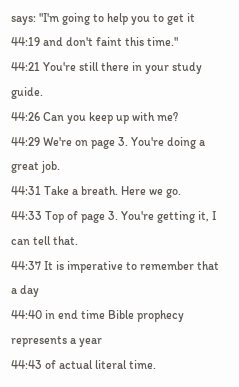says: "I'm going to help you to get it
44:19 and don't faint this time."
44:21 You're still there in your study guide.
44:26 Can you keep up with me?
44:29 We're on page 3. You're doing a great job.
44:31 Take a breath. Here we go.
44:33 Top of page 3. You're getting it, I can tell that.
44:37 It is imperative to remember that a day
44:40 in end time Bible prophecy represents a year
44:43 of actual literal time.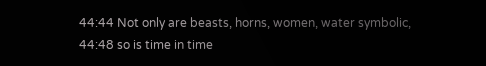44:44 Not only are beasts, horns, women, water symbolic,
44:48 so is time in time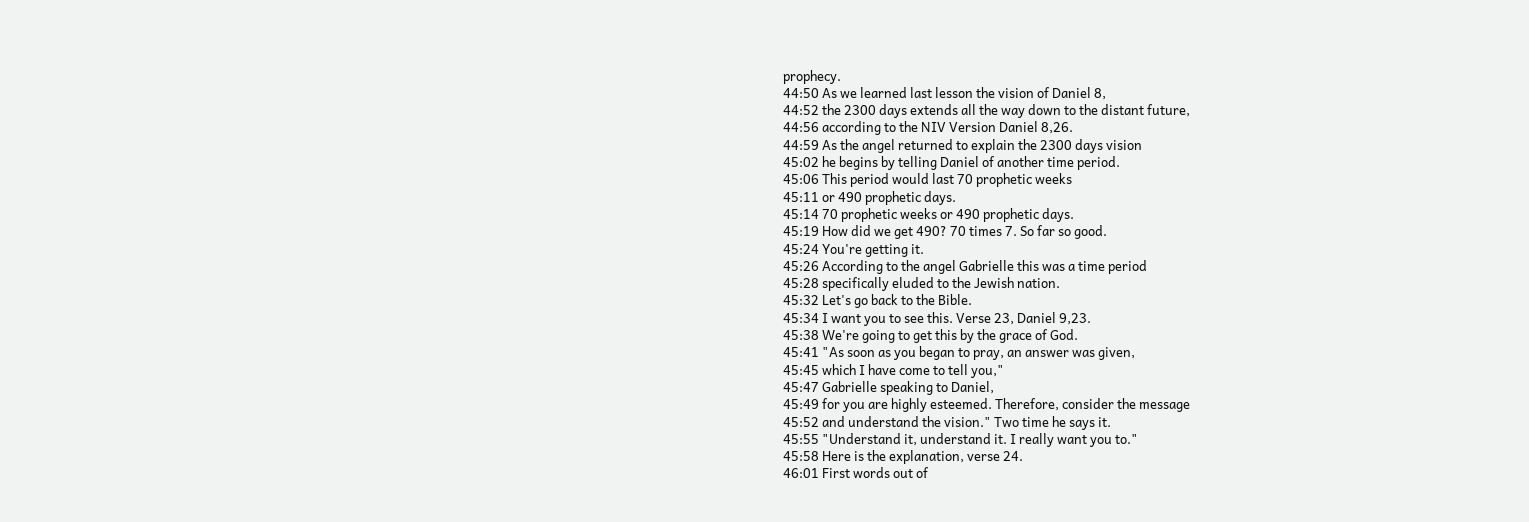prophecy.
44:50 As we learned last lesson the vision of Daniel 8,
44:52 the 2300 days extends all the way down to the distant future,
44:56 according to the NIV Version Daniel 8,26.
44:59 As the angel returned to explain the 2300 days vision
45:02 he begins by telling Daniel of another time period.
45:06 This period would last 70 prophetic weeks
45:11 or 490 prophetic days.
45:14 70 prophetic weeks or 490 prophetic days.
45:19 How did we get 490? 70 times 7. So far so good.
45:24 You're getting it.
45:26 According to the angel Gabrielle this was a time period
45:28 specifically eluded to the Jewish nation.
45:32 Let's go back to the Bible.
45:34 I want you to see this. Verse 23, Daniel 9,23.
45:38 We're going to get this by the grace of God.
45:41 "As soon as you began to pray, an answer was given,
45:45 which I have come to tell you,"
45:47 Gabrielle speaking to Daniel,
45:49 for you are highly esteemed. Therefore, consider the message
45:52 and understand the vision." Two time he says it.
45:55 "Understand it, understand it. I really want you to."
45:58 Here is the explanation, verse 24.
46:01 First words out of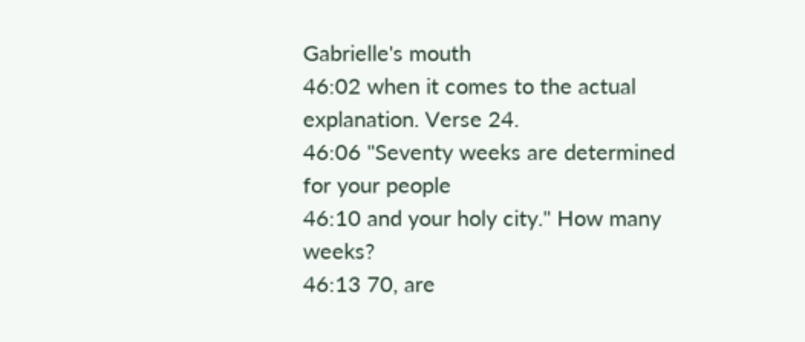Gabrielle's mouth
46:02 when it comes to the actual explanation. Verse 24.
46:06 "Seventy weeks are determined for your people
46:10 and your holy city." How many weeks?
46:13 70, are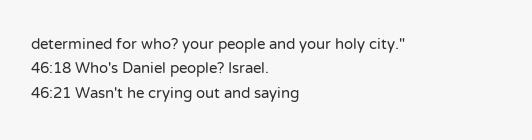determined for who? your people and your holy city."
46:18 Who's Daniel people? Israel.
46:21 Wasn't he crying out and saying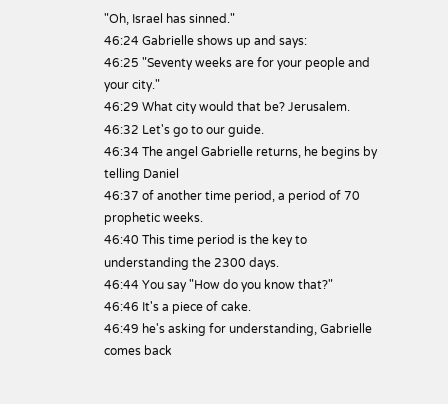"Oh, Israel has sinned."
46:24 Gabrielle shows up and says:
46:25 "Seventy weeks are for your people and your city."
46:29 What city would that be? Jerusalem.
46:32 Let's go to our guide.
46:34 The angel Gabrielle returns, he begins by telling Daniel
46:37 of another time period, a period of 70 prophetic weeks.
46:40 This time period is the key to understanding the 2300 days.
46:44 You say "How do you know that?"
46:46 It's a piece of cake.
46:49 he's asking for understanding, Gabrielle comes back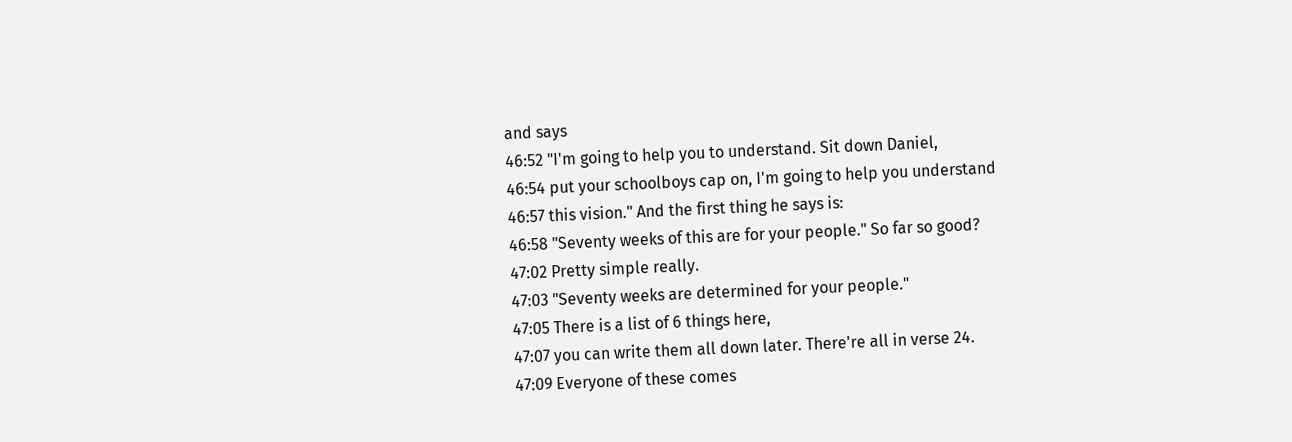and says
46:52 "I'm going to help you to understand. Sit down Daniel,
46:54 put your schoolboys cap on, I'm going to help you understand
46:57 this vision." And the first thing he says is:
46:58 "Seventy weeks of this are for your people." So far so good?
47:02 Pretty simple really.
47:03 "Seventy weeks are determined for your people."
47:05 There is a list of 6 things here,
47:07 you can write them all down later. There're all in verse 24.
47:09 Everyone of these comes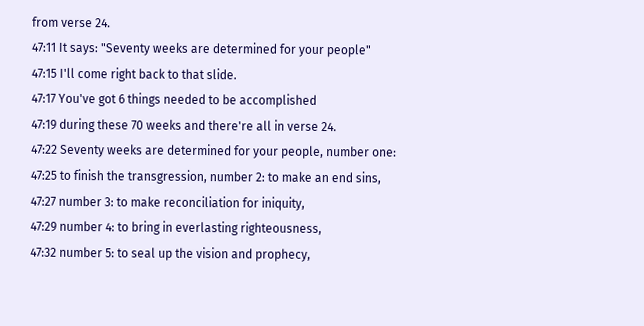from verse 24.
47:11 It says: "Seventy weeks are determined for your people"
47:15 I'll come right back to that slide.
47:17 You've got 6 things needed to be accomplished
47:19 during these 70 weeks and there're all in verse 24.
47:22 Seventy weeks are determined for your people, number one:
47:25 to finish the transgression, number 2: to make an end sins,
47:27 number 3: to make reconciliation for iniquity,
47:29 number 4: to bring in everlasting righteousness,
47:32 number 5: to seal up the vision and prophecy,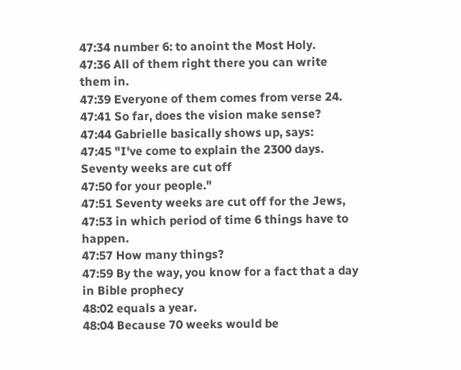47:34 number 6: to anoint the Most Holy.
47:36 All of them right there you can write them in.
47:39 Everyone of them comes from verse 24.
47:41 So far, does the vision make sense?
47:44 Gabrielle basically shows up, says:
47:45 "I've come to explain the 2300 days. Seventy weeks are cut off
47:50 for your people."
47:51 Seventy weeks are cut off for the Jews,
47:53 in which period of time 6 things have to happen.
47:57 How many things?
47:59 By the way, you know for a fact that a day in Bible prophecy
48:02 equals a year.
48:04 Because 70 weeks would be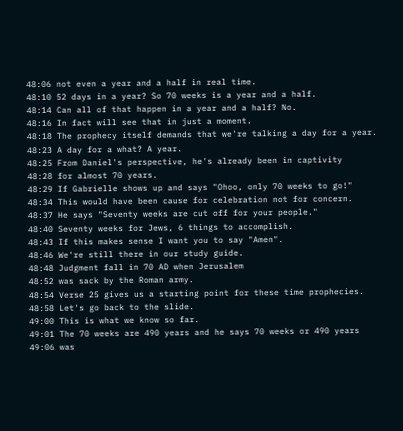48:06 not even a year and a half in real time.
48:10 52 days in a year? So 70 weeks is a year and a half.
48:14 Can all of that happen in a year and a half? No.
48:16 In fact will see that in just a moment.
48:18 The prophecy itself demands that we're talking a day for a year.
48:23 A day for a what? A year.
48:25 From Daniel's perspective, he's already been in captivity
48:28 for almost 70 years.
48:29 If Gabrielle shows up and says "Ohoo, only 70 weeks to go!"
48:34 This would have been cause for celebration not for concern.
48:37 He says "Seventy weeks are cut off for your people."
48:40 Seventy weeks for Jews, 6 things to accomplish.
48:43 If this makes sense I want you to say "Amen".
48:46 We're still there in our study guide.
48:48 Judgment fall in 70 AD when Jerusalem
48:52 was sack by the Roman army.
48:54 Verse 25 gives us a starting point for these time prophecies.
48:58 Let's go back to the slide.
49:00 This is what we know so far.
49:01 The 70 weeks are 490 years and he says 70 weeks or 490 years
49:06 was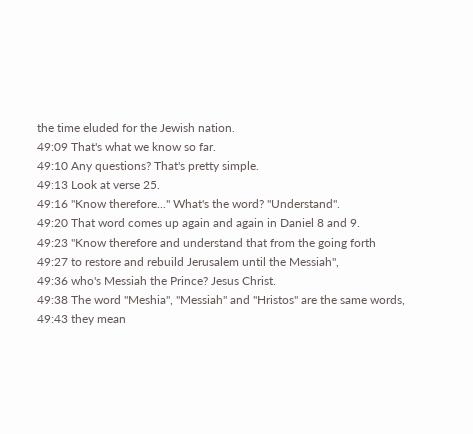the time eluded for the Jewish nation.
49:09 That's what we know so far.
49:10 Any questions? That's pretty simple.
49:13 Look at verse 25.
49:16 "Know therefore..." What's the word? "Understand".
49:20 That word comes up again and again in Daniel 8 and 9.
49:23 "Know therefore and understand that from the going forth
49:27 to restore and rebuild Jerusalem until the Messiah",
49:36 who's Messiah the Prince? Jesus Christ.
49:38 The word "Meshia", "Messiah" and "Hristos" are the same words,
49:43 they mean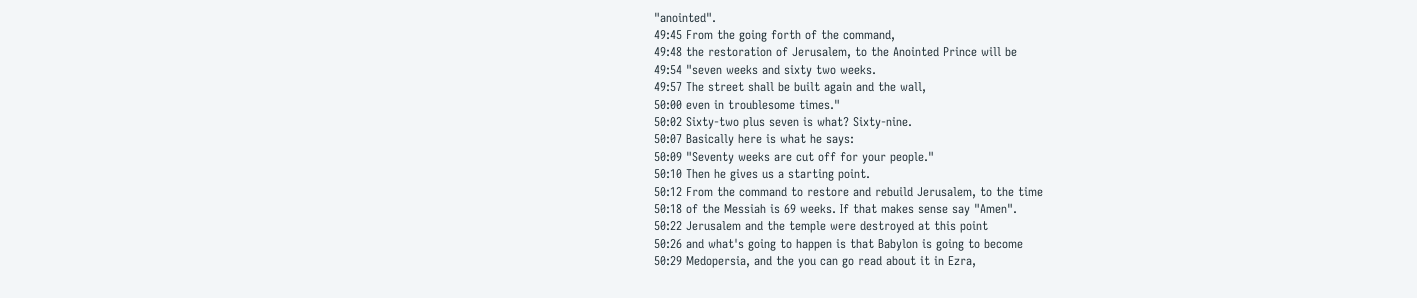"anointed".
49:45 From the going forth of the command,
49:48 the restoration of Jerusalem, to the Anointed Prince will be
49:54 "seven weeks and sixty two weeks.
49:57 The street shall be built again and the wall,
50:00 even in troublesome times."
50:02 Sixty-two plus seven is what? Sixty-nine.
50:07 Basically here is what he says:
50:09 "Seventy weeks are cut off for your people."
50:10 Then he gives us a starting point.
50:12 From the command to restore and rebuild Jerusalem, to the time
50:18 of the Messiah is 69 weeks. If that makes sense say "Amen".
50:22 Jerusalem and the temple were destroyed at this point
50:26 and what's going to happen is that Babylon is going to become
50:29 Medopersia, and the you can go read about it in Ezra,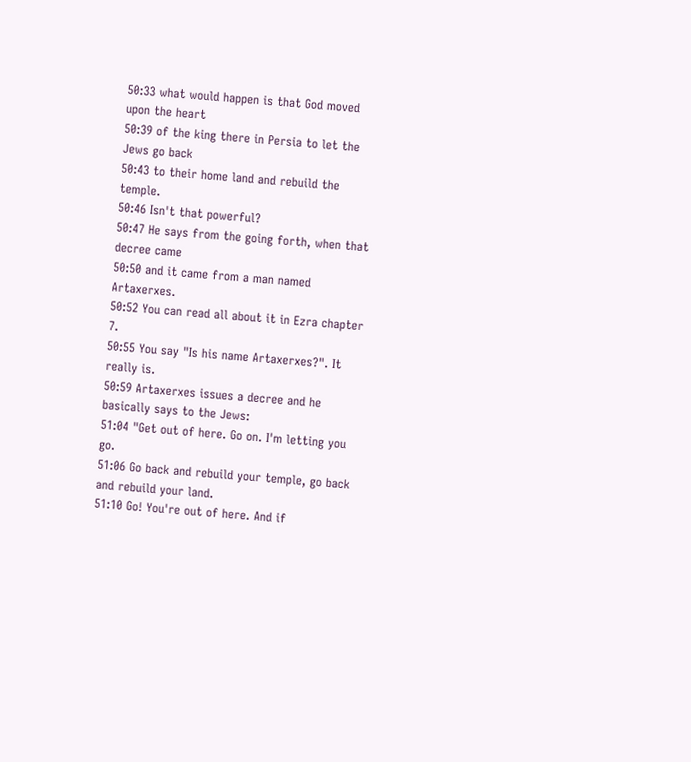50:33 what would happen is that God moved upon the heart
50:39 of the king there in Persia to let the Jews go back
50:43 to their home land and rebuild the temple.
50:46 Isn't that powerful?
50:47 He says from the going forth, when that decree came
50:50 and it came from a man named Artaxerxes.
50:52 You can read all about it in Ezra chapter 7.
50:55 You say "Is his name Artaxerxes?". It really is.
50:59 Artaxerxes issues a decree and he basically says to the Jews:
51:04 "Get out of here. Go on. I'm letting you go.
51:06 Go back and rebuild your temple, go back and rebuild your land.
51:10 Go! You're out of here. And if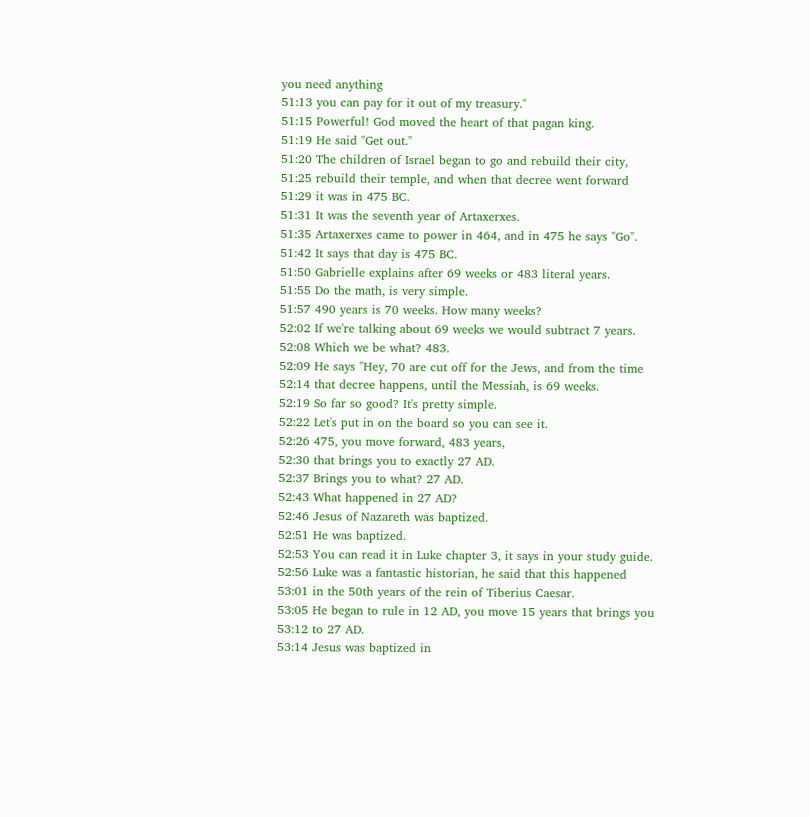you need anything
51:13 you can pay for it out of my treasury."
51:15 Powerful! God moved the heart of that pagan king.
51:19 He said "Get out."
51:20 The children of Israel began to go and rebuild their city,
51:25 rebuild their temple, and when that decree went forward
51:29 it was in 475 BC.
51:31 It was the seventh year of Artaxerxes.
51:35 Artaxerxes came to power in 464, and in 475 he says "Go".
51:42 It says that day is 475 BC.
51:50 Gabrielle explains after 69 weeks or 483 literal years.
51:55 Do the math, is very simple.
51:57 490 years is 70 weeks. How many weeks?
52:02 If we're talking about 69 weeks we would subtract 7 years.
52:08 Which we be what? 483.
52:09 He says "Hey, 70 are cut off for the Jews, and from the time
52:14 that decree happens, until the Messiah, is 69 weeks.
52:19 So far so good? It's pretty simple.
52:22 Let's put in on the board so you can see it.
52:26 475, you move forward, 483 years,
52:30 that brings you to exactly 27 AD.
52:37 Brings you to what? 27 AD.
52:43 What happened in 27 AD?
52:46 Jesus of Nazareth was baptized.
52:51 He was baptized.
52:53 You can read it in Luke chapter 3, it says in your study guide.
52:56 Luke was a fantastic historian, he said that this happened
53:01 in the 50th years of the rein of Tiberius Caesar.
53:05 He began to rule in 12 AD, you move 15 years that brings you
53:12 to 27 AD.
53:14 Jesus was baptized in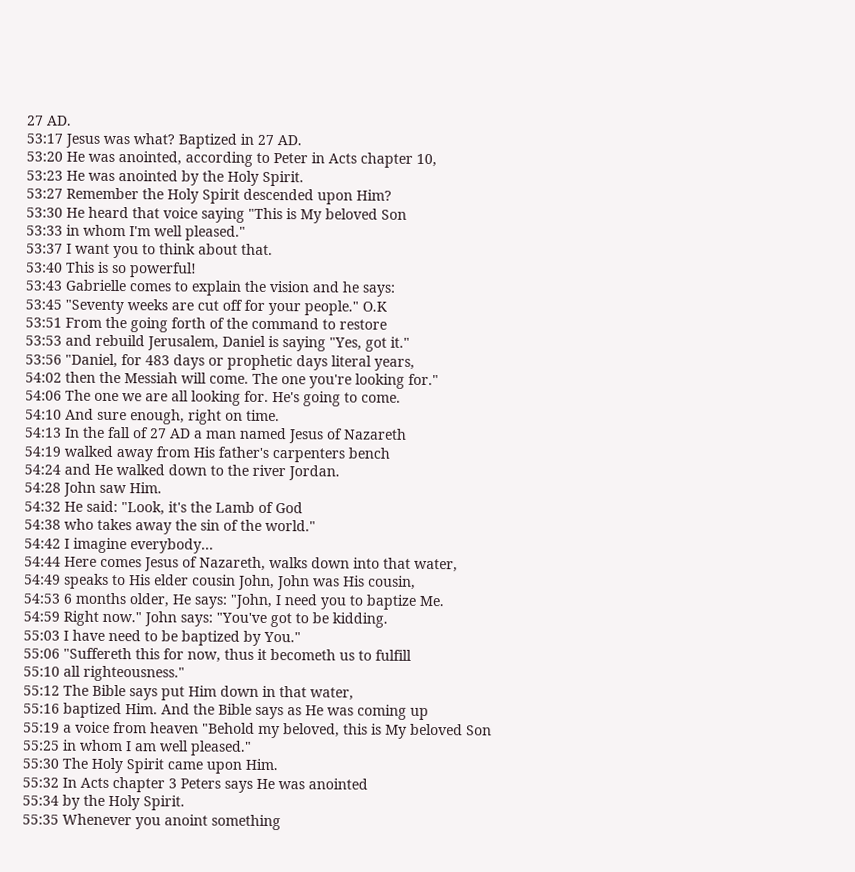27 AD.
53:17 Jesus was what? Baptized in 27 AD.
53:20 He was anointed, according to Peter in Acts chapter 10,
53:23 He was anointed by the Holy Spirit.
53:27 Remember the Holy Spirit descended upon Him?
53:30 He heard that voice saying "This is My beloved Son
53:33 in whom I'm well pleased."
53:37 I want you to think about that.
53:40 This is so powerful!
53:43 Gabrielle comes to explain the vision and he says:
53:45 "Seventy weeks are cut off for your people." O.K
53:51 From the going forth of the command to restore
53:53 and rebuild Jerusalem, Daniel is saying "Yes, got it."
53:56 "Daniel, for 483 days or prophetic days literal years,
54:02 then the Messiah will come. The one you're looking for."
54:06 The one we are all looking for. He's going to come.
54:10 And sure enough, right on time.
54:13 In the fall of 27 AD a man named Jesus of Nazareth
54:19 walked away from His father's carpenters bench
54:24 and He walked down to the river Jordan.
54:28 John saw Him.
54:32 He said: "Look, it's the Lamb of God
54:38 who takes away the sin of the world."
54:42 I imagine everybody...
54:44 Here comes Jesus of Nazareth, walks down into that water,
54:49 speaks to His elder cousin John, John was His cousin,
54:53 6 months older, He says: "John, I need you to baptize Me.
54:59 Right now." John says: "You've got to be kidding.
55:03 I have need to be baptized by You."
55:06 "Suffereth this for now, thus it becometh us to fulfill
55:10 all righteousness."
55:12 The Bible says put Him down in that water,
55:16 baptized Him. And the Bible says as He was coming up
55:19 a voice from heaven "Behold my beloved, this is My beloved Son
55:25 in whom I am well pleased."
55:30 The Holy Spirit came upon Him.
55:32 In Acts chapter 3 Peters says He was anointed
55:34 by the Holy Spirit.
55:35 Whenever you anoint something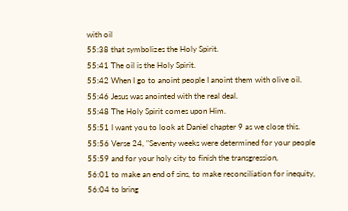with oil
55:38 that symbolizes the Holy Spirit.
55:41 The oil is the Holy Spirit.
55:42 When I go to anoint people I anoint them with olive oil.
55:46 Jesus was anointed with the real deal.
55:48 The Holy Spirit comes upon Him.
55:51 I want you to look at Daniel chapter 9 as we close this.
55:56 Verse 24, "Seventy weeks were determined for your people
55:59 and for your holy city to finish the transgression,
56:01 to make an end of sins, to make reconciliation for inequity,
56:04 to bring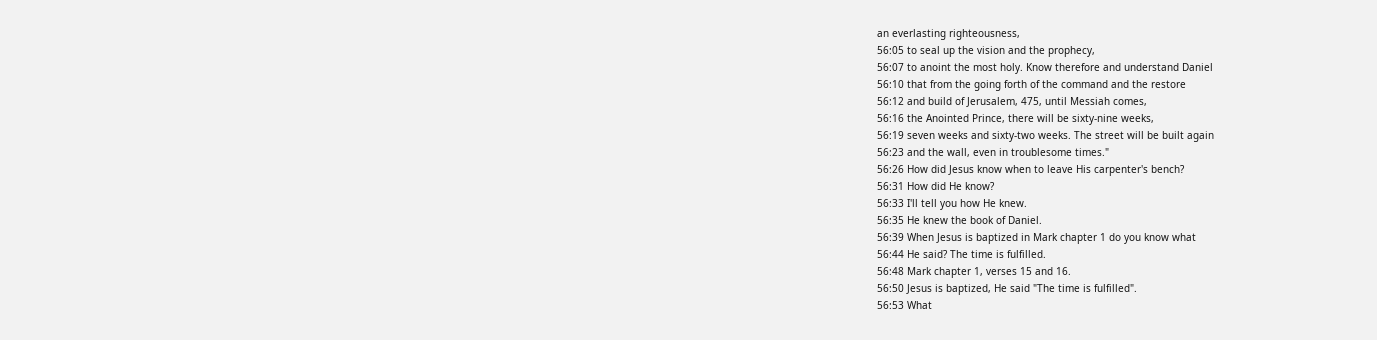an everlasting righteousness,
56:05 to seal up the vision and the prophecy,
56:07 to anoint the most holy. Know therefore and understand Daniel
56:10 that from the going forth of the command and the restore
56:12 and build of Jerusalem, 475, until Messiah comes,
56:16 the Anointed Prince, there will be sixty-nine weeks,
56:19 seven weeks and sixty-two weeks. The street will be built again
56:23 and the wall, even in troublesome times."
56:26 How did Jesus know when to leave His carpenter's bench?
56:31 How did He know?
56:33 I'll tell you how He knew.
56:35 He knew the book of Daniel.
56:39 When Jesus is baptized in Mark chapter 1 do you know what
56:44 He said? The time is fulfilled.
56:48 Mark chapter 1, verses 15 and 16.
56:50 Jesus is baptized, He said "The time is fulfilled".
56:53 What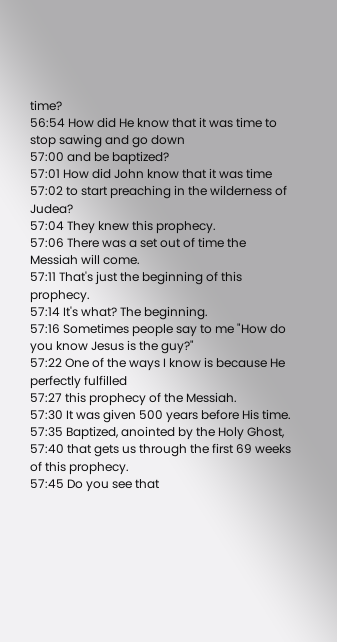time?
56:54 How did He know that it was time to stop sawing and go down
57:00 and be baptized?
57:01 How did John know that it was time
57:02 to start preaching in the wilderness of Judea?
57:04 They knew this prophecy.
57:06 There was a set out of time the Messiah will come.
57:11 That's just the beginning of this prophecy.
57:14 It's what? The beginning.
57:16 Sometimes people say to me "How do you know Jesus is the guy?"
57:22 One of the ways I know is because He perfectly fulfilled
57:27 this prophecy of the Messiah.
57:30 It was given 500 years before His time.
57:35 Baptized, anointed by the Holy Ghost,
57:40 that gets us through the first 69 weeks of this prophecy.
57:45 Do you see that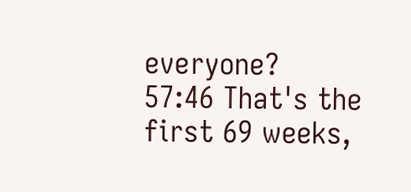everyone?
57:46 That's the first 69 weeks,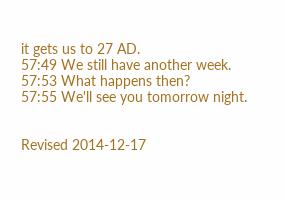it gets us to 27 AD.
57:49 We still have another week.
57:53 What happens then?
57:55 We'll see you tomorrow night.


Revised 2014-12-17